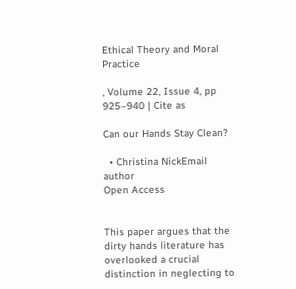Ethical Theory and Moral Practice

, Volume 22, Issue 4, pp 925–940 | Cite as

Can our Hands Stay Clean?

  • Christina NickEmail author
Open Access


This paper argues that the dirty hands literature has overlooked a crucial distinction in neglecting to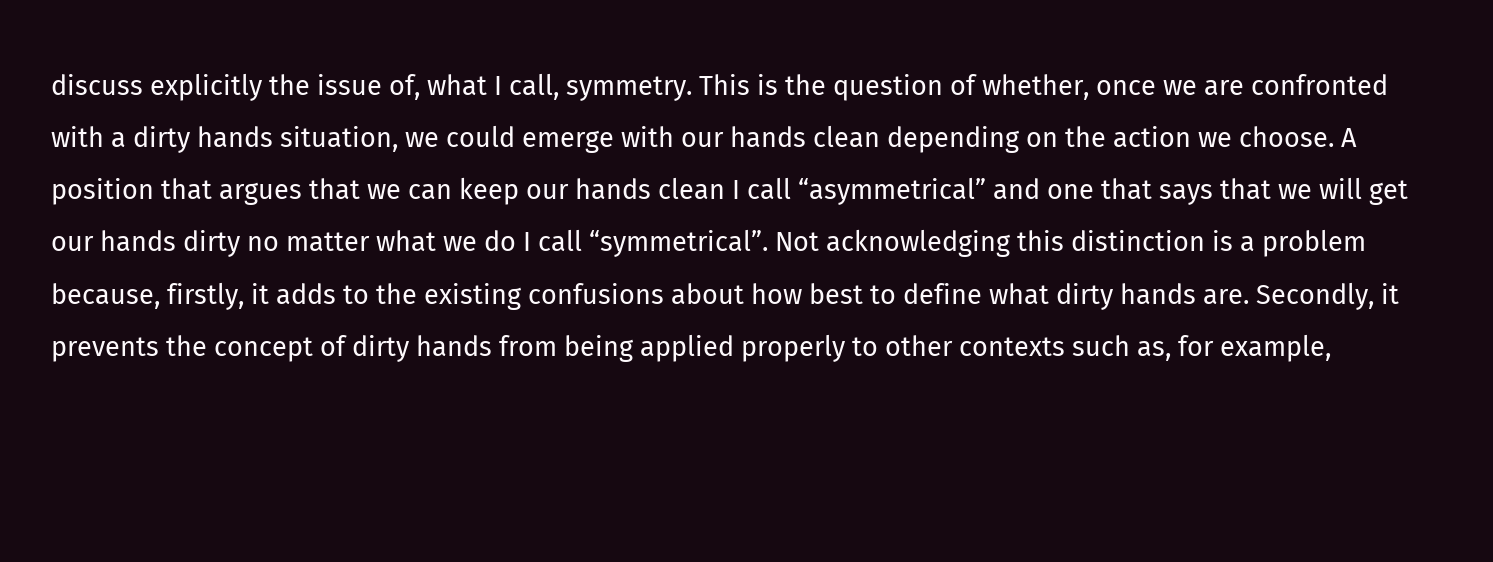discuss explicitly the issue of, what I call, symmetry. This is the question of whether, once we are confronted with a dirty hands situation, we could emerge with our hands clean depending on the action we choose. A position that argues that we can keep our hands clean I call “asymmetrical” and one that says that we will get our hands dirty no matter what we do I call “symmetrical”. Not acknowledging this distinction is a problem because, firstly, it adds to the existing confusions about how best to define what dirty hands are. Secondly, it prevents the concept of dirty hands from being applied properly to other contexts such as, for example,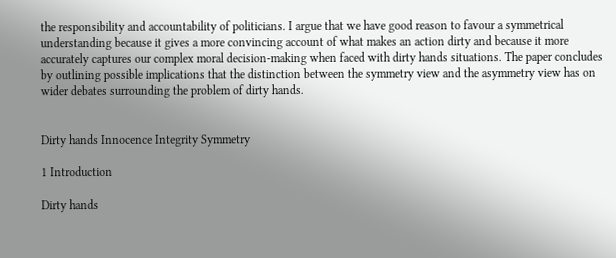the responsibility and accountability of politicians. I argue that we have good reason to favour a symmetrical understanding because it gives a more convincing account of what makes an action dirty and because it more accurately captures our complex moral decision-making when faced with dirty hands situations. The paper concludes by outlining possible implications that the distinction between the symmetry view and the asymmetry view has on wider debates surrounding the problem of dirty hands.


Dirty hands Innocence Integrity Symmetry

1 Introduction

Dirty hands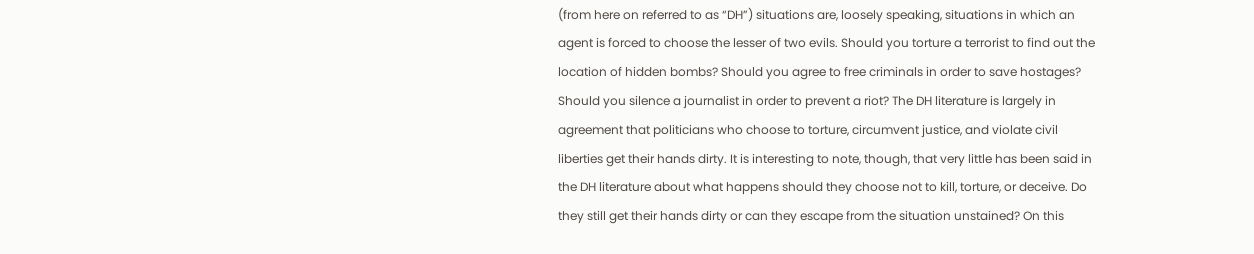(from here on referred to as “DH”) situations are, loosely speaking, situations in which an agent is forced to choose the lesser of two evils. Should you torture a terrorist to find out the location of hidden bombs? Should you agree to free criminals in order to save hostages? Should you silence a journalist in order to prevent a riot? The DH literature is largely in agreement that politicians who choose to torture, circumvent justice, and violate civil liberties get their hands dirty. It is interesting to note, though, that very little has been said in the DH literature about what happens should they choose not to kill, torture, or deceive. Do they still get their hands dirty or can they escape from the situation unstained? On this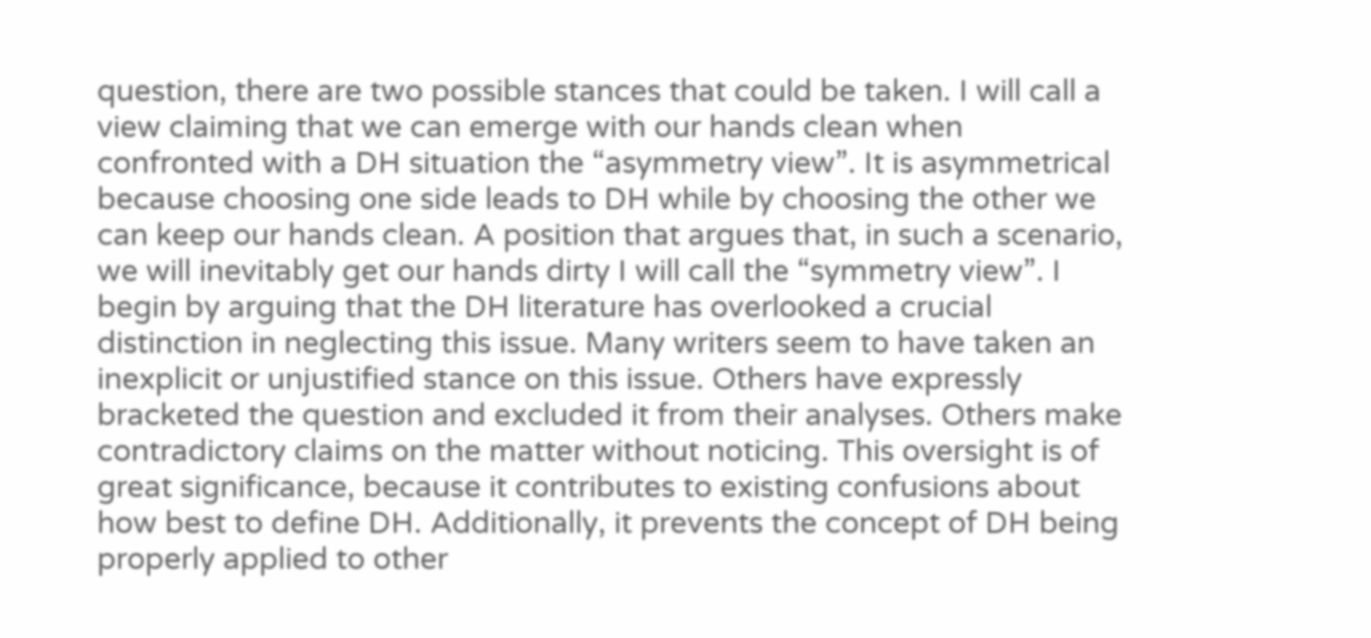question, there are two possible stances that could be taken. I will call a view claiming that we can emerge with our hands clean when confronted with a DH situation the “asymmetry view”. It is asymmetrical because choosing one side leads to DH while by choosing the other we can keep our hands clean. A position that argues that, in such a scenario, we will inevitably get our hands dirty I will call the “symmetry view”. I begin by arguing that the DH literature has overlooked a crucial distinction in neglecting this issue. Many writers seem to have taken an inexplicit or unjustified stance on this issue. Others have expressly bracketed the question and excluded it from their analyses. Others make contradictory claims on the matter without noticing. This oversight is of great significance, because it contributes to existing confusions about how best to define DH. Additionally, it prevents the concept of DH being properly applied to other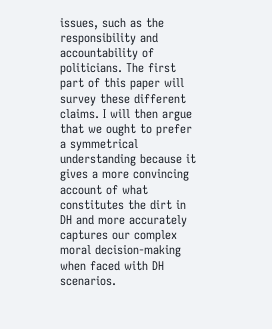issues, such as the responsibility and accountability of politicians. The first part of this paper will survey these different claims. I will then argue that we ought to prefer a symmetrical understanding because it gives a more convincing account of what constitutes the dirt in DH and more accurately captures our complex moral decision-making when faced with DH scenarios.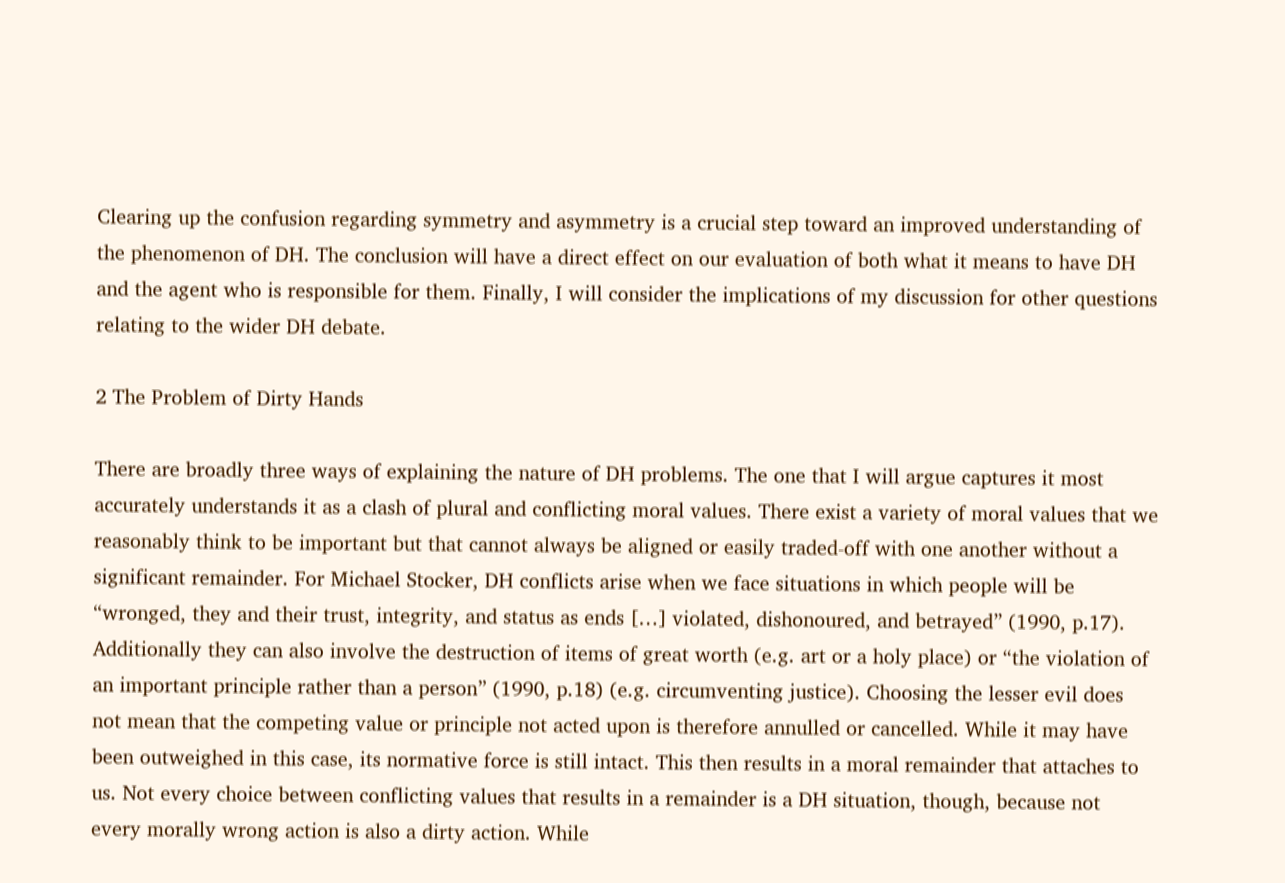Clearing up the confusion regarding symmetry and asymmetry is a crucial step toward an improved understanding of the phenomenon of DH. The conclusion will have a direct effect on our evaluation of both what it means to have DH and the agent who is responsible for them. Finally, I will consider the implications of my discussion for other questions relating to the wider DH debate.

2 The Problem of Dirty Hands

There are broadly three ways of explaining the nature of DH problems. The one that I will argue captures it most accurately understands it as a clash of plural and conflicting moral values. There exist a variety of moral values that we reasonably think to be important but that cannot always be aligned or easily traded-off with one another without a significant remainder. For Michael Stocker, DH conflicts arise when we face situations in which people will be “wronged, they and their trust, integrity, and status as ends […] violated, dishonoured, and betrayed” (1990, p.17). Additionally they can also involve the destruction of items of great worth (e.g. art or a holy place) or “the violation of an important principle rather than a person” (1990, p.18) (e.g. circumventing justice). Choosing the lesser evil does not mean that the competing value or principle not acted upon is therefore annulled or cancelled. While it may have been outweighed in this case, its normative force is still intact. This then results in a moral remainder that attaches to us. Not every choice between conflicting values that results in a remainder is a DH situation, though, because not every morally wrong action is also a dirty action. While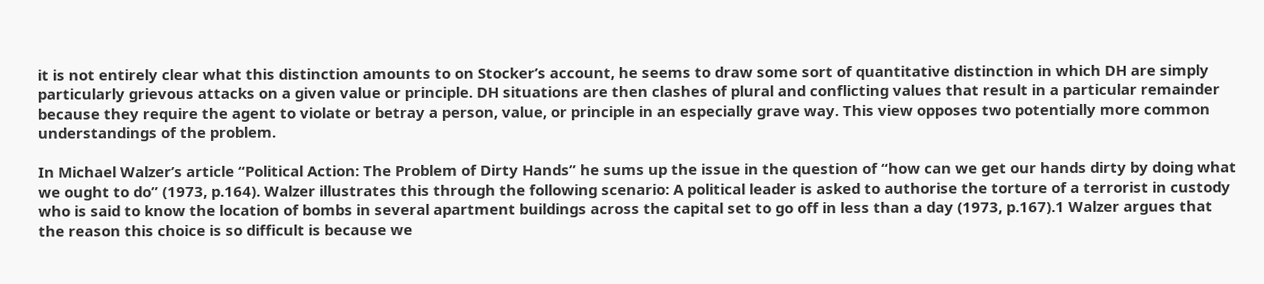it is not entirely clear what this distinction amounts to on Stocker’s account, he seems to draw some sort of quantitative distinction in which DH are simply particularly grievous attacks on a given value or principle. DH situations are then clashes of plural and conflicting values that result in a particular remainder because they require the agent to violate or betray a person, value, or principle in an especially grave way. This view opposes two potentially more common understandings of the problem.

In Michael Walzer’s article “Political Action: The Problem of Dirty Hands” he sums up the issue in the question of “how can we get our hands dirty by doing what we ought to do” (1973, p.164). Walzer illustrates this through the following scenario: A political leader is asked to authorise the torture of a terrorist in custody who is said to know the location of bombs in several apartment buildings across the capital set to go off in less than a day (1973, p.167).1 Walzer argues that the reason this choice is so difficult is because we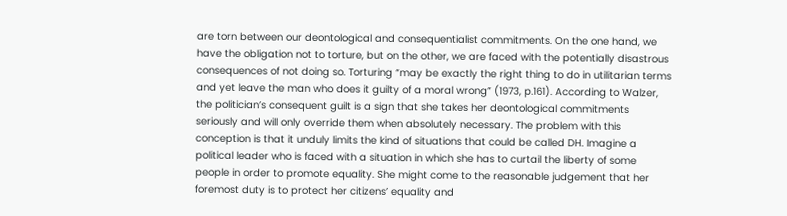are torn between our deontological and consequentialist commitments. On the one hand, we have the obligation not to torture, but on the other, we are faced with the potentially disastrous consequences of not doing so. Torturing “may be exactly the right thing to do in utilitarian terms and yet leave the man who does it guilty of a moral wrong” (1973, p.161). According to Walzer, the politician’s consequent guilt is a sign that she takes her deontological commitments seriously and will only override them when absolutely necessary. The problem with this conception is that it unduly limits the kind of situations that could be called DH. Imagine a political leader who is faced with a situation in which she has to curtail the liberty of some people in order to promote equality. She might come to the reasonable judgement that her foremost duty is to protect her citizens’ equality and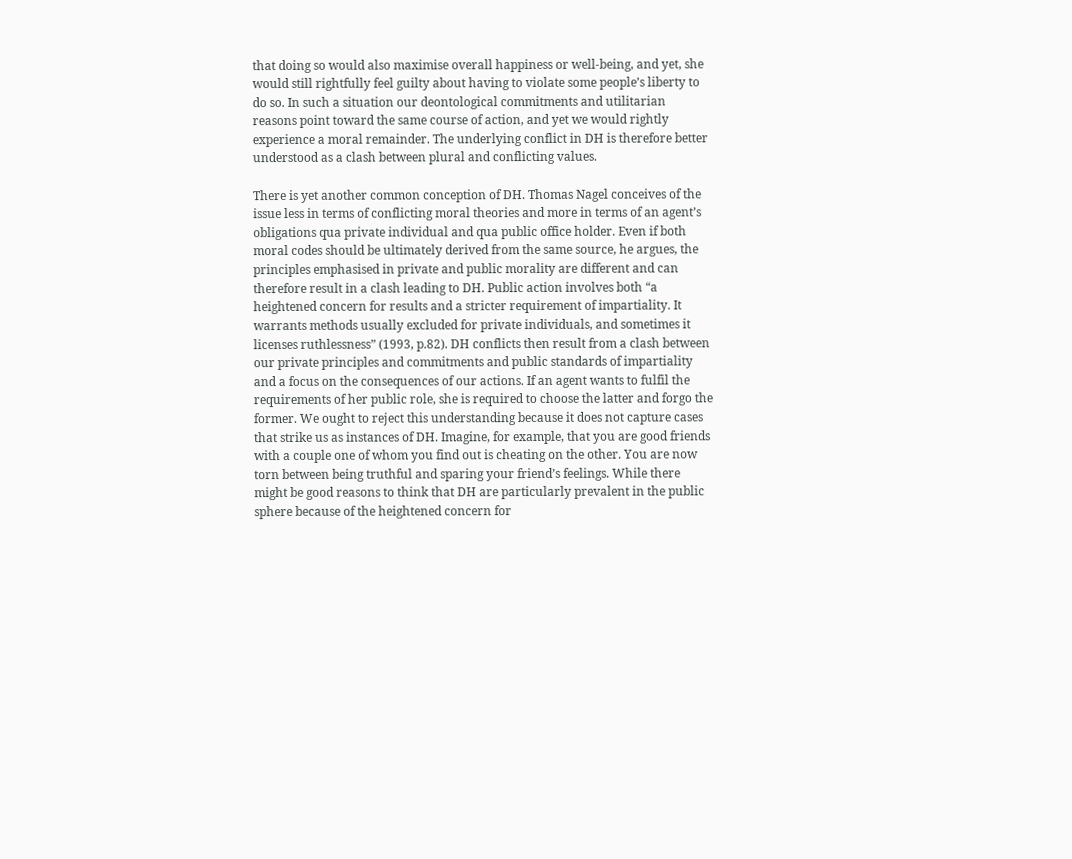that doing so would also maximise overall happiness or well-being, and yet, she would still rightfully feel guilty about having to violate some people’s liberty to do so. In such a situation our deontological commitments and utilitarian reasons point toward the same course of action, and yet we would rightly experience a moral remainder. The underlying conflict in DH is therefore better understood as a clash between plural and conflicting values.

There is yet another common conception of DH. Thomas Nagel conceives of the issue less in terms of conflicting moral theories and more in terms of an agent’s obligations qua private individual and qua public office holder. Even if both moral codes should be ultimately derived from the same source, he argues, the principles emphasised in private and public morality are different and can therefore result in a clash leading to DH. Public action involves both “a heightened concern for results and a stricter requirement of impartiality. It warrants methods usually excluded for private individuals, and sometimes it licenses ruthlessness” (1993, p.82). DH conflicts then result from a clash between our private principles and commitments and public standards of impartiality and a focus on the consequences of our actions. If an agent wants to fulfil the requirements of her public role, she is required to choose the latter and forgo the former. We ought to reject this understanding because it does not capture cases that strike us as instances of DH. Imagine, for example, that you are good friends with a couple one of whom you find out is cheating on the other. You are now torn between being truthful and sparing your friend’s feelings. While there might be good reasons to think that DH are particularly prevalent in the public sphere because of the heightened concern for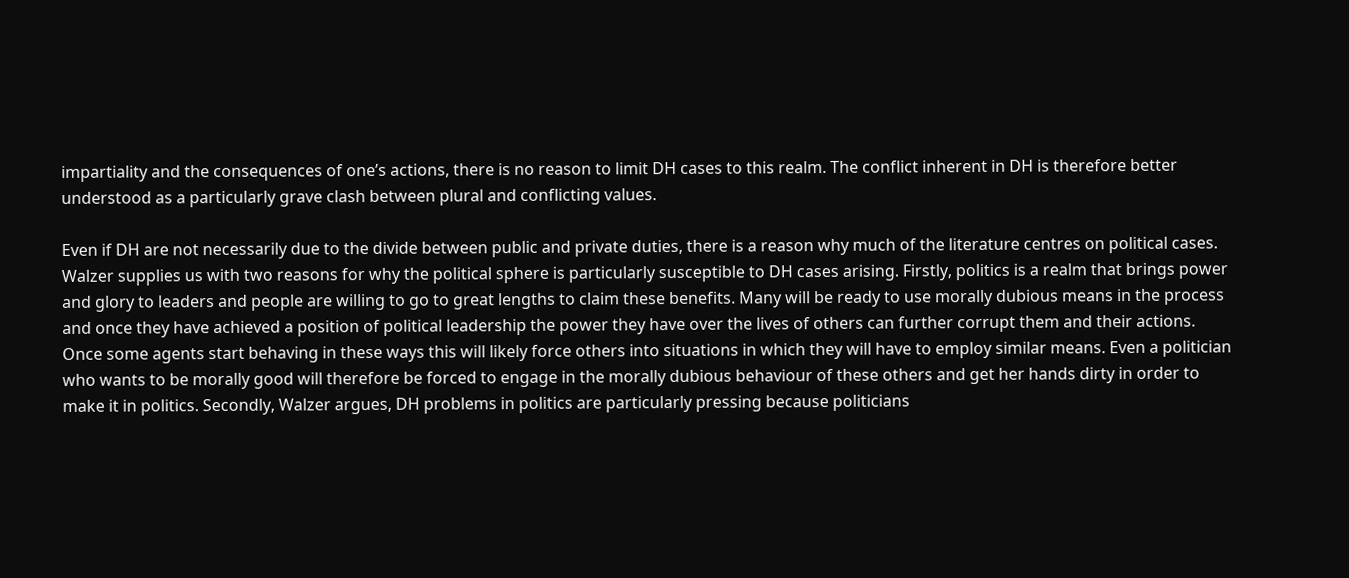impartiality and the consequences of one’s actions, there is no reason to limit DH cases to this realm. The conflict inherent in DH is therefore better understood as a particularly grave clash between plural and conflicting values.

Even if DH are not necessarily due to the divide between public and private duties, there is a reason why much of the literature centres on political cases. Walzer supplies us with two reasons for why the political sphere is particularly susceptible to DH cases arising. Firstly, politics is a realm that brings power and glory to leaders and people are willing to go to great lengths to claim these benefits. Many will be ready to use morally dubious means in the process and once they have achieved a position of political leadership the power they have over the lives of others can further corrupt them and their actions. Once some agents start behaving in these ways this will likely force others into situations in which they will have to employ similar means. Even a politician who wants to be morally good will therefore be forced to engage in the morally dubious behaviour of these others and get her hands dirty in order to make it in politics. Secondly, Walzer argues, DH problems in politics are particularly pressing because politicians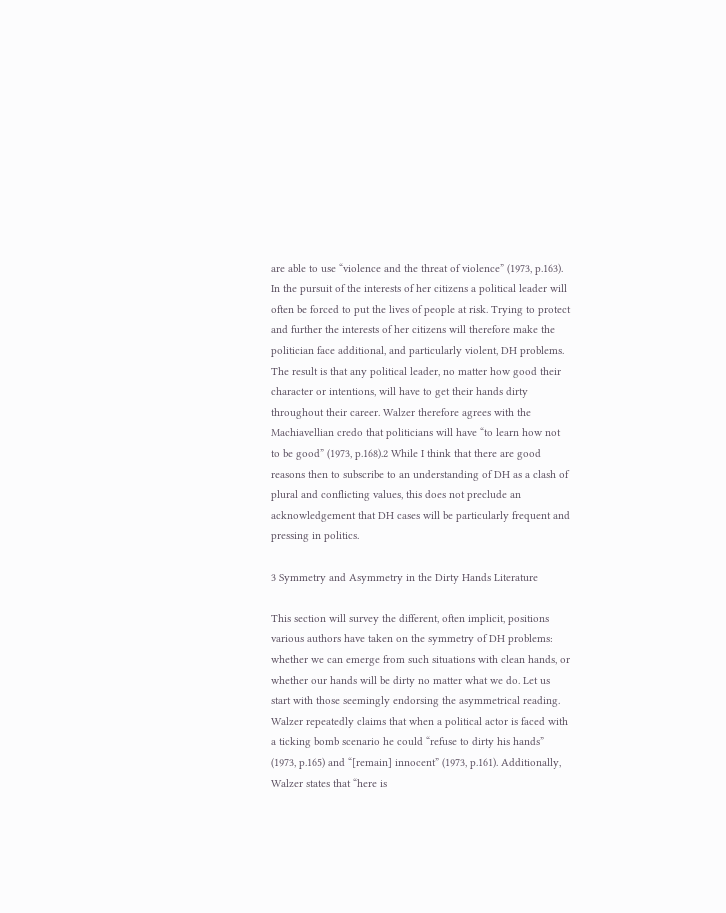are able to use “violence and the threat of violence” (1973, p.163). In the pursuit of the interests of her citizens a political leader will often be forced to put the lives of people at risk. Trying to protect and further the interests of her citizens will therefore make the politician face additional, and particularly violent, DH problems. The result is that any political leader, no matter how good their character or intentions, will have to get their hands dirty throughout their career. Walzer therefore agrees with the Machiavellian credo that politicians will have “to learn how not to be good” (1973, p.168).2 While I think that there are good reasons then to subscribe to an understanding of DH as a clash of plural and conflicting values, this does not preclude an acknowledgement that DH cases will be particularly frequent and pressing in politics.

3 Symmetry and Asymmetry in the Dirty Hands Literature

This section will survey the different, often implicit, positions various authors have taken on the symmetry of DH problems: whether we can emerge from such situations with clean hands, or whether our hands will be dirty no matter what we do. Let us start with those seemingly endorsing the asymmetrical reading. Walzer repeatedly claims that when a political actor is faced with a ticking bomb scenario he could “refuse to dirty his hands” (1973, p.165) and “[remain] innocent” (1973, p.161). Additionally, Walzer states that “here is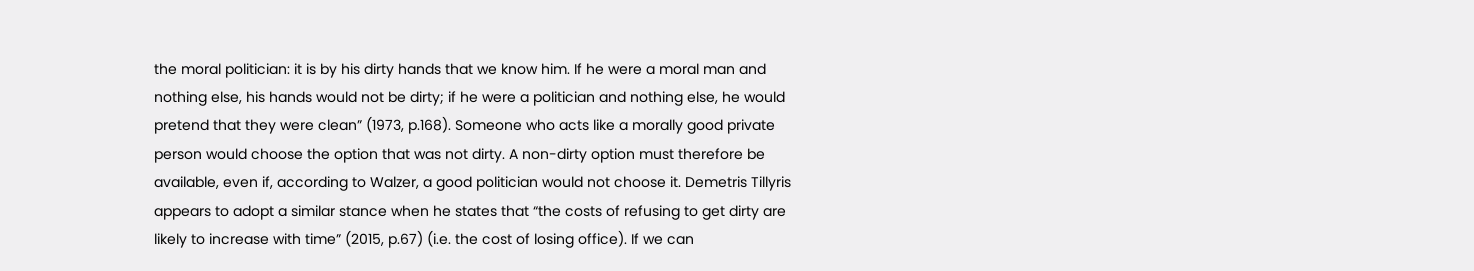the moral politician: it is by his dirty hands that we know him. If he were a moral man and nothing else, his hands would not be dirty; if he were a politician and nothing else, he would pretend that they were clean” (1973, p.168). Someone who acts like a morally good private person would choose the option that was not dirty. A non-dirty option must therefore be available, even if, according to Walzer, a good politician would not choose it. Demetris Tillyris appears to adopt a similar stance when he states that “the costs of refusing to get dirty are likely to increase with time” (2015, p.67) (i.e. the cost of losing office). If we can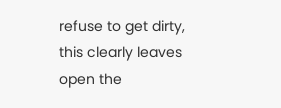refuse to get dirty, this clearly leaves open the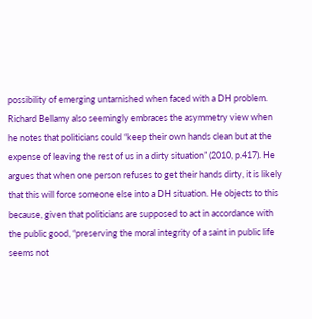possibility of emerging untarnished when faced with a DH problem. Richard Bellamy also seemingly embraces the asymmetry view when he notes that politicians could “keep their own hands clean but at the expense of leaving the rest of us in a dirty situation” (2010, p.417). He argues that when one person refuses to get their hands dirty, it is likely that this will force someone else into a DH situation. He objects to this because, given that politicians are supposed to act in accordance with the public good, “preserving the moral integrity of a saint in public life seems not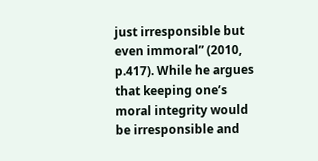just irresponsible but even immoral” (2010, p.417). While he argues that keeping one’s moral integrity would be irresponsible and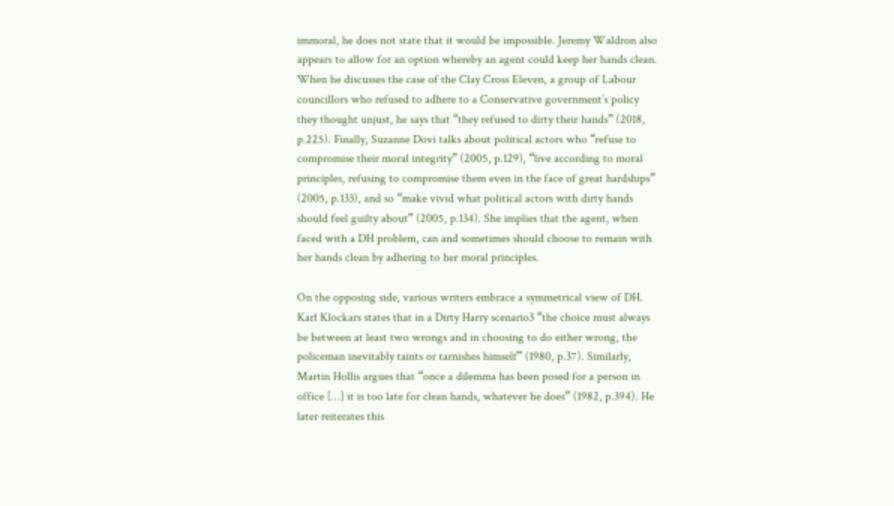immoral, he does not state that it would be impossible. Jeremy Waldron also appears to allow for an option whereby an agent could keep her hands clean. When he discusses the case of the Clay Cross Eleven, a group of Labour councillors who refused to adhere to a Conservative government’s policy they thought unjust, he says that “they refused to dirty their hands” (2018, p.225). Finally, Suzanne Dovi talks about political actors who “refuse to compromise their moral integrity” (2005, p.129), “live according to moral principles, refusing to compromise them even in the face of great hardships” (2005, p.133), and so “make vivid what political actors with dirty hands should feel guilty about” (2005, p.134). She implies that the agent, when faced with a DH problem, can and sometimes should choose to remain with her hands clean by adhering to her moral principles.

On the opposing side, various writers embrace a symmetrical view of DH. Karl Klockars states that in a Dirty Harry scenario3 “the choice must always be between at least two wrongs and in choosing to do either wrong, the policeman inevitably taints or tarnishes himself” (1980, p.37). Similarly, Martin Hollis argues that “once a dilemma has been posed for a person in office […] it is too late for clean hands, whatever he does” (1982, p.394). He later reiterates this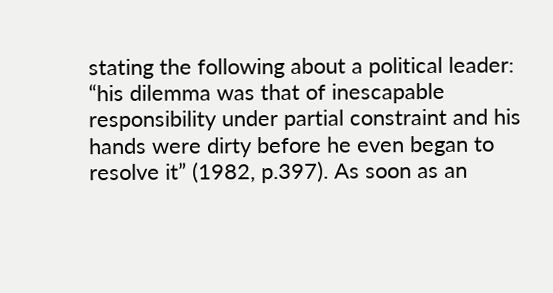stating the following about a political leader: “his dilemma was that of inescapable responsibility under partial constraint and his hands were dirty before he even began to resolve it” (1982, p.397). As soon as an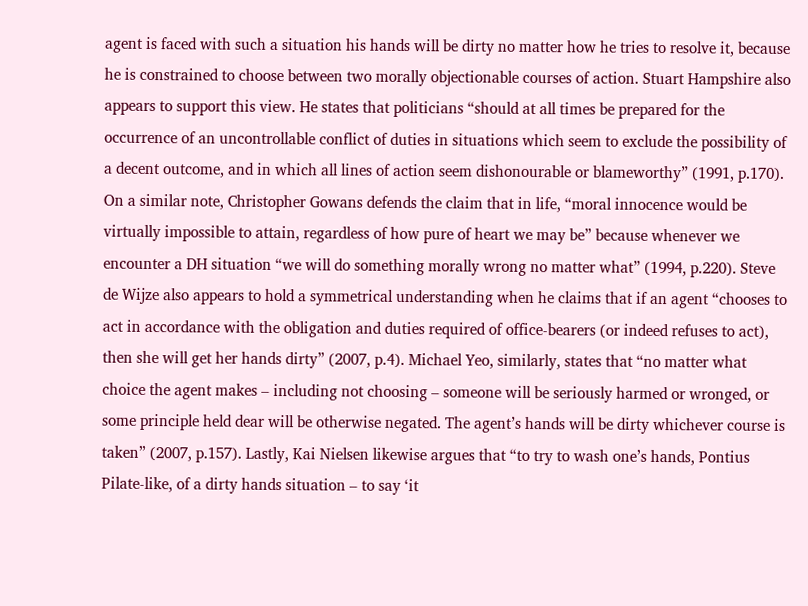agent is faced with such a situation his hands will be dirty no matter how he tries to resolve it, because he is constrained to choose between two morally objectionable courses of action. Stuart Hampshire also appears to support this view. He states that politicians “should at all times be prepared for the occurrence of an uncontrollable conflict of duties in situations which seem to exclude the possibility of a decent outcome, and in which all lines of action seem dishonourable or blameworthy” (1991, p.170). On a similar note, Christopher Gowans defends the claim that in life, “moral innocence would be virtually impossible to attain, regardless of how pure of heart we may be” because whenever we encounter a DH situation “we will do something morally wrong no matter what” (1994, p.220). Steve de Wijze also appears to hold a symmetrical understanding when he claims that if an agent “chooses to act in accordance with the obligation and duties required of office-bearers (or indeed refuses to act), then she will get her hands dirty” (2007, p.4). Michael Yeo, similarly, states that “no matter what choice the agent makes – including not choosing – someone will be seriously harmed or wronged, or some principle held dear will be otherwise negated. The agent’s hands will be dirty whichever course is taken” (2007, p.157). Lastly, Kai Nielsen likewise argues that “to try to wash one’s hands, Pontius Pilate-like, of a dirty hands situation – to say ‘it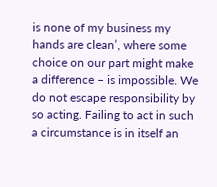is none of my business my hands are clean’, where some choice on our part might make a difference – is impossible. We do not escape responsibility by so acting. Failing to act in such a circumstance is in itself an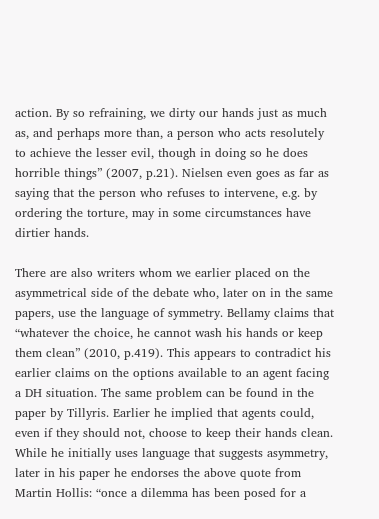action. By so refraining, we dirty our hands just as much as, and perhaps more than, a person who acts resolutely to achieve the lesser evil, though in doing so he does horrible things” (2007, p.21). Nielsen even goes as far as saying that the person who refuses to intervene, e.g. by ordering the torture, may in some circumstances have dirtier hands.

There are also writers whom we earlier placed on the asymmetrical side of the debate who, later on in the same papers, use the language of symmetry. Bellamy claims that “whatever the choice, he cannot wash his hands or keep them clean” (2010, p.419). This appears to contradict his earlier claims on the options available to an agent facing a DH situation. The same problem can be found in the paper by Tillyris. Earlier he implied that agents could, even if they should not, choose to keep their hands clean. While he initially uses language that suggests asymmetry, later in his paper he endorses the above quote from Martin Hollis: “once a dilemma has been posed for a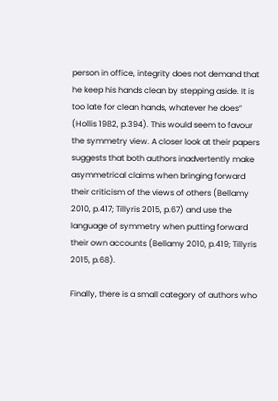person in office, integrity does not demand that he keep his hands clean by stepping aside. It is too late for clean hands, whatever he does” (Hollis 1982, p.394). This would seem to favour the symmetry view. A closer look at their papers suggests that both authors inadvertently make asymmetrical claims when bringing forward their criticism of the views of others (Bellamy 2010, p.417; Tillyris 2015, p.67) and use the language of symmetry when putting forward their own accounts (Bellamy 2010, p.419; Tillyris 2015, p.68).

Finally, there is a small category of authors who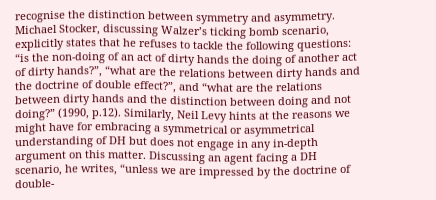recognise the distinction between symmetry and asymmetry. Michael Stocker, discussing Walzer’s ticking bomb scenario, explicitly states that he refuses to tackle the following questions: “is the non-doing of an act of dirty hands the doing of another act of dirty hands?”, “what are the relations between dirty hands and the doctrine of double effect?”, and “what are the relations between dirty hands and the distinction between doing and not doing?” (1990, p.12). Similarly, Neil Levy hints at the reasons we might have for embracing a symmetrical or asymmetrical understanding of DH but does not engage in any in-depth argument on this matter. Discussing an agent facing a DH scenario, he writes, “unless we are impressed by the doctrine of double-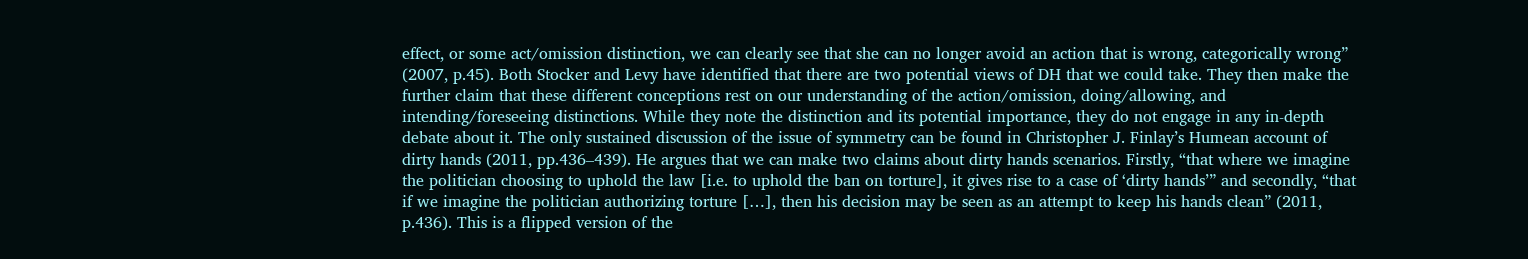effect, or some act/omission distinction, we can clearly see that she can no longer avoid an action that is wrong, categorically wrong” (2007, p.45). Both Stocker and Levy have identified that there are two potential views of DH that we could take. They then make the further claim that these different conceptions rest on our understanding of the action/omission, doing/allowing, and intending/foreseeing distinctions. While they note the distinction and its potential importance, they do not engage in any in-depth debate about it. The only sustained discussion of the issue of symmetry can be found in Christopher J. Finlay’s Humean account of dirty hands (2011, pp.436–439). He argues that we can make two claims about dirty hands scenarios. Firstly, “that where we imagine the politician choosing to uphold the law [i.e. to uphold the ban on torture], it gives rise to a case of ‘dirty hands’” and secondly, “that if we imagine the politician authorizing torture […], then his decision may be seen as an attempt to keep his hands clean” (2011, p.436). This is a flipped version of the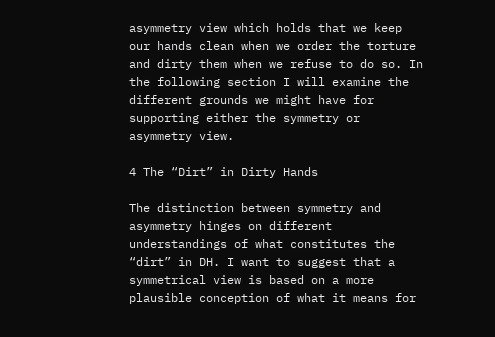asymmetry view which holds that we keep our hands clean when we order the torture and dirty them when we refuse to do so. In the following section I will examine the different grounds we might have for supporting either the symmetry or asymmetry view.

4 The “Dirt” in Dirty Hands

The distinction between symmetry and asymmetry hinges on different understandings of what constitutes the “dirt” in DH. I want to suggest that a symmetrical view is based on a more plausible conception of what it means for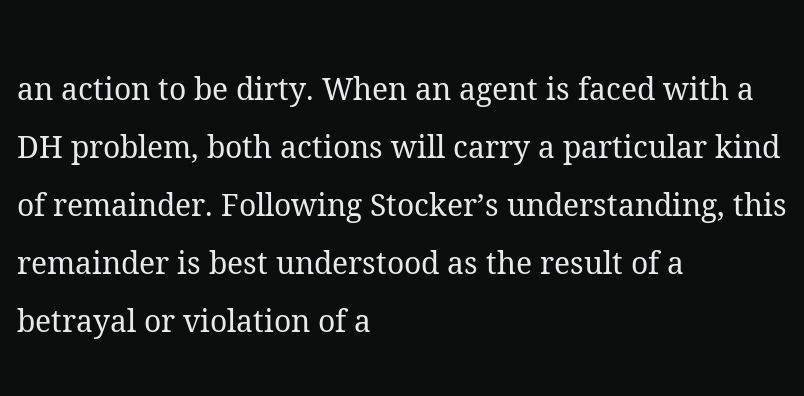an action to be dirty. When an agent is faced with a DH problem, both actions will carry a particular kind of remainder. Following Stocker’s understanding, this remainder is best understood as the result of a betrayal or violation of a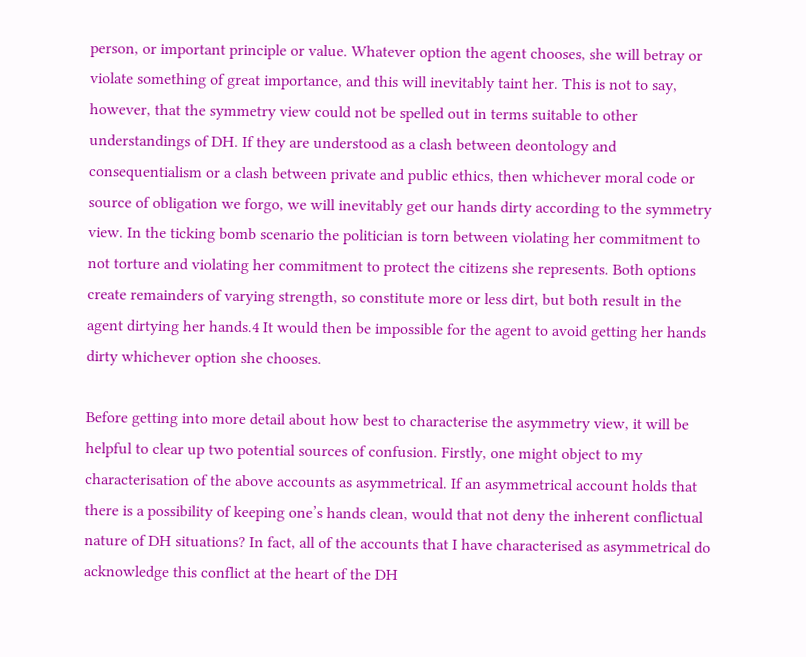person, or important principle or value. Whatever option the agent chooses, she will betray or violate something of great importance, and this will inevitably taint her. This is not to say, however, that the symmetry view could not be spelled out in terms suitable to other understandings of DH. If they are understood as a clash between deontology and consequentialism or a clash between private and public ethics, then whichever moral code or source of obligation we forgo, we will inevitably get our hands dirty according to the symmetry view. In the ticking bomb scenario the politician is torn between violating her commitment to not torture and violating her commitment to protect the citizens she represents. Both options create remainders of varying strength, so constitute more or less dirt, but both result in the agent dirtying her hands.4 It would then be impossible for the agent to avoid getting her hands dirty whichever option she chooses.

Before getting into more detail about how best to characterise the asymmetry view, it will be helpful to clear up two potential sources of confusion. Firstly, one might object to my characterisation of the above accounts as asymmetrical. If an asymmetrical account holds that there is a possibility of keeping one’s hands clean, would that not deny the inherent conflictual nature of DH situations? In fact, all of the accounts that I have characterised as asymmetrical do acknowledge this conflict at the heart of the DH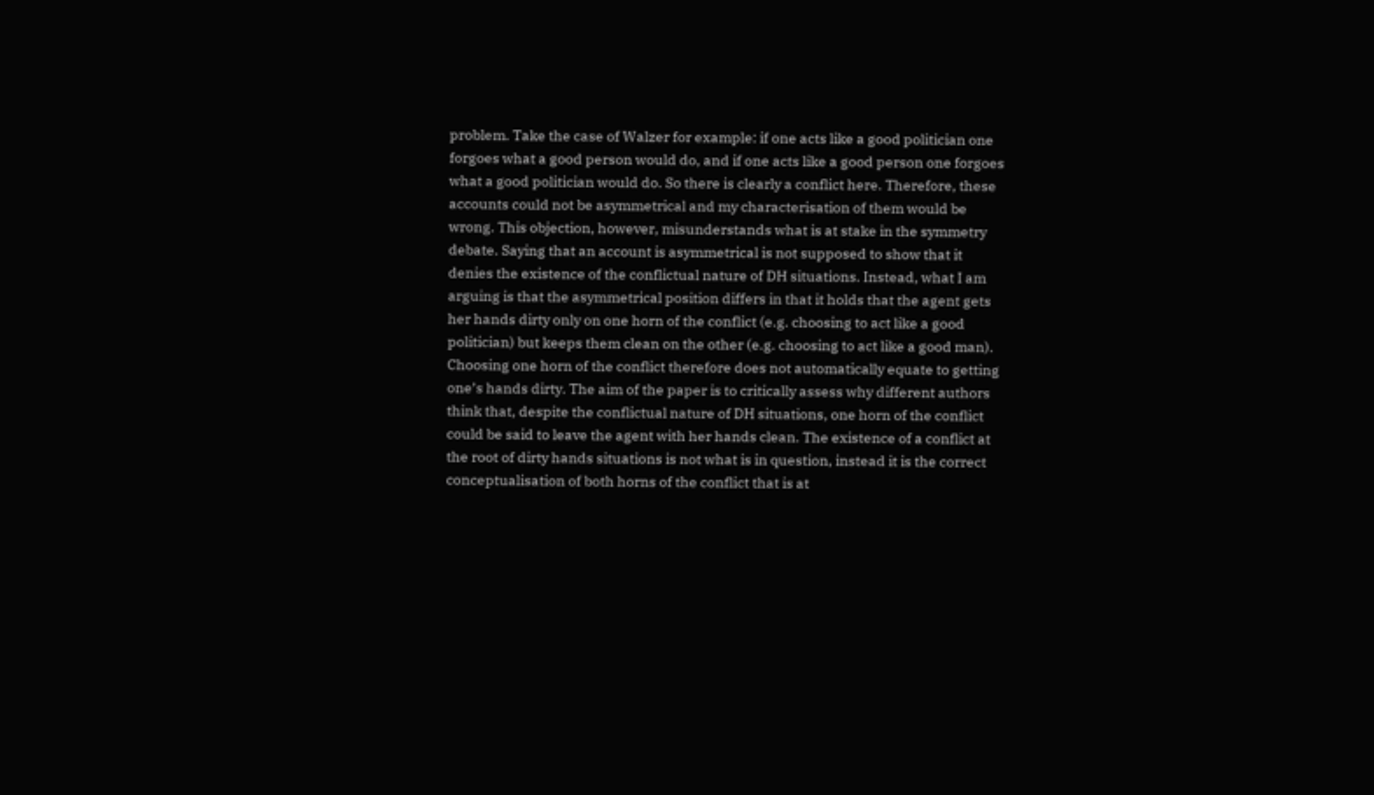problem. Take the case of Walzer for example: if one acts like a good politician one forgoes what a good person would do, and if one acts like a good person one forgoes what a good politician would do. So there is clearly a conflict here. Therefore, these accounts could not be asymmetrical and my characterisation of them would be wrong. This objection, however, misunderstands what is at stake in the symmetry debate. Saying that an account is asymmetrical is not supposed to show that it denies the existence of the conflictual nature of DH situations. Instead, what I am arguing is that the asymmetrical position differs in that it holds that the agent gets her hands dirty only on one horn of the conflict (e.g. choosing to act like a good politician) but keeps them clean on the other (e.g. choosing to act like a good man). Choosing one horn of the conflict therefore does not automatically equate to getting one’s hands dirty. The aim of the paper is to critically assess why different authors think that, despite the conflictual nature of DH situations, one horn of the conflict could be said to leave the agent with her hands clean. The existence of a conflict at the root of dirty hands situations is not what is in question, instead it is the correct conceptualisation of both horns of the conflict that is at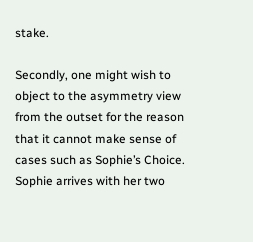stake.

Secondly, one might wish to object to the asymmetry view from the outset for the reason that it cannot make sense of cases such as Sophie’s Choice. Sophie arrives with her two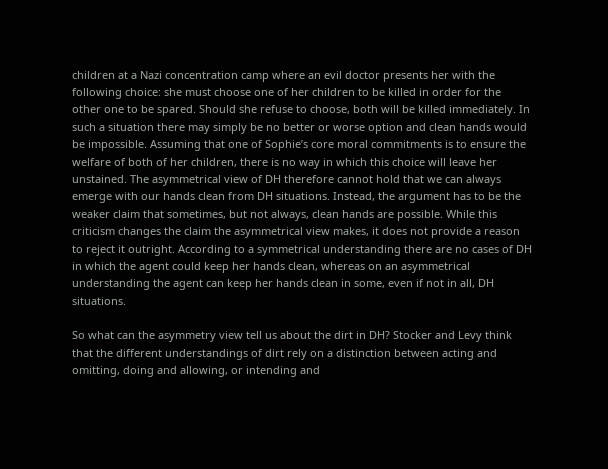children at a Nazi concentration camp where an evil doctor presents her with the following choice: she must choose one of her children to be killed in order for the other one to be spared. Should she refuse to choose, both will be killed immediately. In such a situation there may simply be no better or worse option and clean hands would be impossible. Assuming that one of Sophie’s core moral commitments is to ensure the welfare of both of her children, there is no way in which this choice will leave her unstained. The asymmetrical view of DH therefore cannot hold that we can always emerge with our hands clean from DH situations. Instead, the argument has to be the weaker claim that sometimes, but not always, clean hands are possible. While this criticism changes the claim the asymmetrical view makes, it does not provide a reason to reject it outright. According to a symmetrical understanding there are no cases of DH in which the agent could keep her hands clean, whereas on an asymmetrical understanding the agent can keep her hands clean in some, even if not in all, DH situations.

So what can the asymmetry view tell us about the dirt in DH? Stocker and Levy think that the different understandings of dirt rely on a distinction between acting and omitting, doing and allowing, or intending and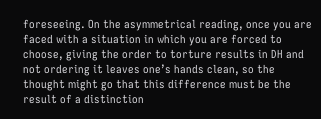foreseeing. On the asymmetrical reading, once you are faced with a situation in which you are forced to choose, giving the order to torture results in DH and not ordering it leaves one’s hands clean, so the thought might go that this difference must be the result of a distinction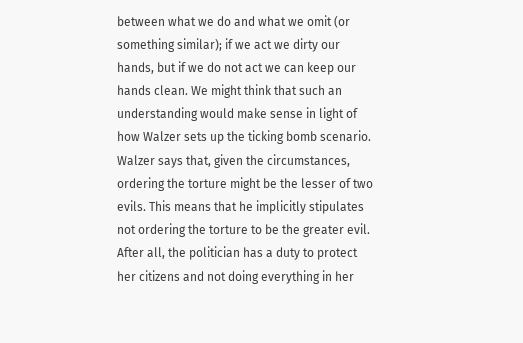between what we do and what we omit (or something similar); if we act we dirty our hands, but if we do not act we can keep our hands clean. We might think that such an understanding would make sense in light of how Walzer sets up the ticking bomb scenario. Walzer says that, given the circumstances, ordering the torture might be the lesser of two evils. This means that he implicitly stipulates not ordering the torture to be the greater evil. After all, the politician has a duty to protect her citizens and not doing everything in her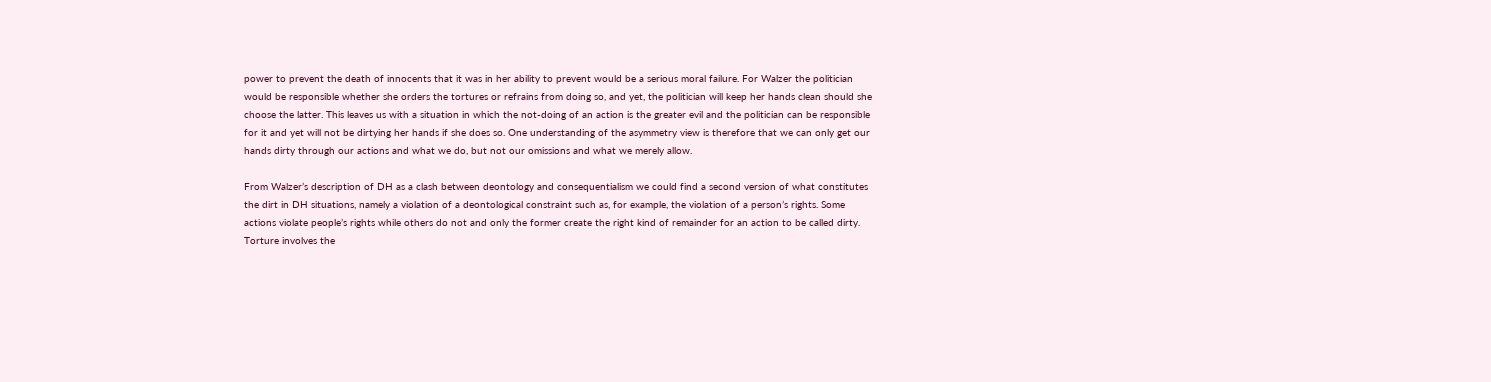power to prevent the death of innocents that it was in her ability to prevent would be a serious moral failure. For Walzer the politician would be responsible whether she orders the tortures or refrains from doing so, and yet, the politician will keep her hands clean should she choose the latter. This leaves us with a situation in which the not-doing of an action is the greater evil and the politician can be responsible for it and yet will not be dirtying her hands if she does so. One understanding of the asymmetry view is therefore that we can only get our hands dirty through our actions and what we do, but not our omissions and what we merely allow.

From Walzer’s description of DH as a clash between deontology and consequentialism we could find a second version of what constitutes the dirt in DH situations, namely a violation of a deontological constraint such as, for example, the violation of a person’s rights. Some actions violate people’s rights while others do not and only the former create the right kind of remainder for an action to be called dirty. Torture involves the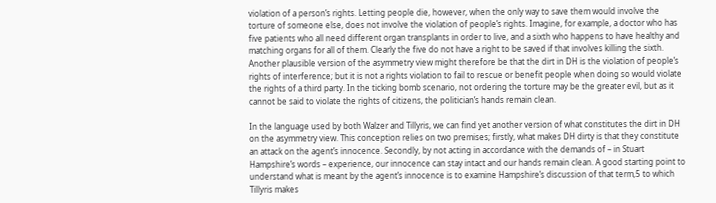violation of a person’s rights. Letting people die, however, when the only way to save them would involve the torture of someone else, does not involve the violation of people’s rights. Imagine, for example, a doctor who has five patients who all need different organ transplants in order to live, and a sixth who happens to have healthy and matching organs for all of them. Clearly the five do not have a right to be saved if that involves killing the sixth. Another plausible version of the asymmetry view might therefore be that the dirt in DH is the violation of people’s rights of interference; but it is not a rights violation to fail to rescue or benefit people when doing so would violate the rights of a third party. In the ticking bomb scenario, not ordering the torture may be the greater evil, but as it cannot be said to violate the rights of citizens, the politician’s hands remain clean.

In the language used by both Walzer and Tillyris, we can find yet another version of what constitutes the dirt in DH on the asymmetry view. This conception relies on two premises; firstly, what makes DH dirty is that they constitute an attack on the agent’s innocence. Secondly, by not acting in accordance with the demands of – in Stuart Hampshire’s words – experience, our innocence can stay intact and our hands remain clean. A good starting point to understand what is meant by the agent’s innocence is to examine Hampshire’s discussion of that term,5 to which Tillyris makes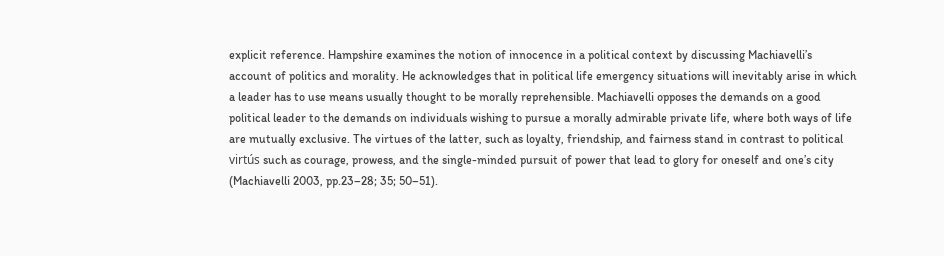explicit reference. Hampshire examines the notion of innocence in a political context by discussing Machiavelli’s account of politics and morality. He acknowledges that in political life emergency situations will inevitably arise in which a leader has to use means usually thought to be morally reprehensible. Machiavelli opposes the demands on a good political leader to the demands on individuals wishing to pursue a morally admirable private life, where both ways of life are mutually exclusive. The virtues of the latter, such as loyalty, friendship, and fairness stand in contrast to political virtús such as courage, prowess, and the single-minded pursuit of power that lead to glory for oneself and one’s city (Machiavelli 2003, pp.23–28; 35; 50–51).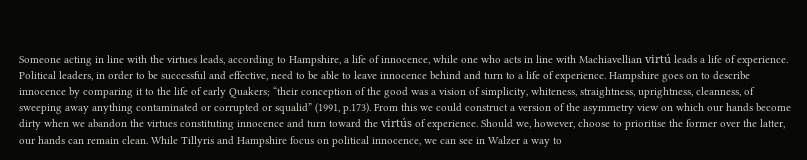Someone acting in line with the virtues leads, according to Hampshire, a life of innocence, while one who acts in line with Machiavellian virtú leads a life of experience. Political leaders, in order to be successful and effective, need to be able to leave innocence behind and turn to a life of experience. Hampshire goes on to describe innocence by comparing it to the life of early Quakers; “their conception of the good was a vision of simplicity, whiteness, straightness, uprightness, cleanness, of sweeping away anything contaminated or corrupted or squalid” (1991, p.173). From this we could construct a version of the asymmetry view on which our hands become dirty when we abandon the virtues constituting innocence and turn toward the virtús of experience. Should we, however, choose to prioritise the former over the latter, our hands can remain clean. While Tillyris and Hampshire focus on political innocence, we can see in Walzer a way to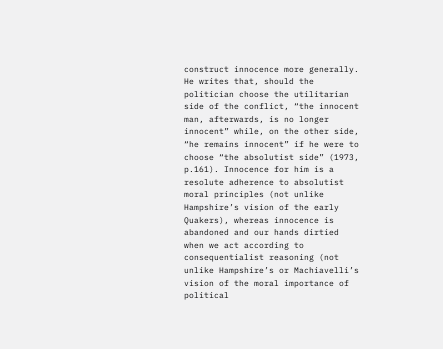construct innocence more generally. He writes that, should the politician choose the utilitarian side of the conflict, “the innocent man, afterwards, is no longer innocent” while, on the other side, “he remains innocent” if he were to choose “the absolutist side” (1973, p.161). Innocence for him is a resolute adherence to absolutist moral principles (not unlike Hampshire’s vision of the early Quakers), whereas innocence is abandoned and our hands dirtied when we act according to consequentialist reasoning (not unlike Hampshire’s or Machiavelli’s vision of the moral importance of political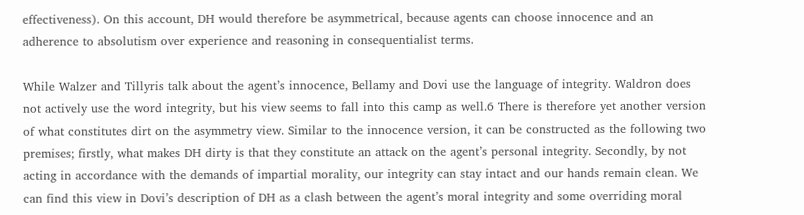effectiveness). On this account, DH would therefore be asymmetrical, because agents can choose innocence and an adherence to absolutism over experience and reasoning in consequentialist terms.

While Walzer and Tillyris talk about the agent’s innocence, Bellamy and Dovi use the language of integrity. Waldron does not actively use the word integrity, but his view seems to fall into this camp as well.6 There is therefore yet another version of what constitutes dirt on the asymmetry view. Similar to the innocence version, it can be constructed as the following two premises; firstly, what makes DH dirty is that they constitute an attack on the agent’s personal integrity. Secondly, by not acting in accordance with the demands of impartial morality, our integrity can stay intact and our hands remain clean. We can find this view in Dovi’s description of DH as a clash between the agent’s moral integrity and some overriding moral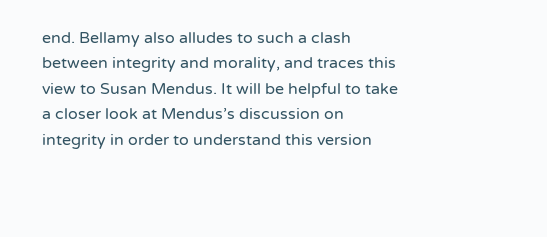end. Bellamy also alludes to such a clash between integrity and morality, and traces this view to Susan Mendus. It will be helpful to take a closer look at Mendus’s discussion on integrity in order to understand this version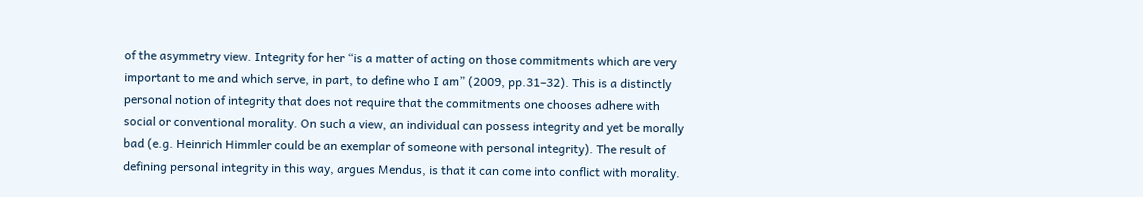of the asymmetry view. Integrity for her “is a matter of acting on those commitments which are very important to me and which serve, in part, to define who I am” (2009, pp.31–32). This is a distinctly personal notion of integrity that does not require that the commitments one chooses adhere with social or conventional morality. On such a view, an individual can possess integrity and yet be morally bad (e.g. Heinrich Himmler could be an exemplar of someone with personal integrity). The result of defining personal integrity in this way, argues Mendus, is that it can come into conflict with morality.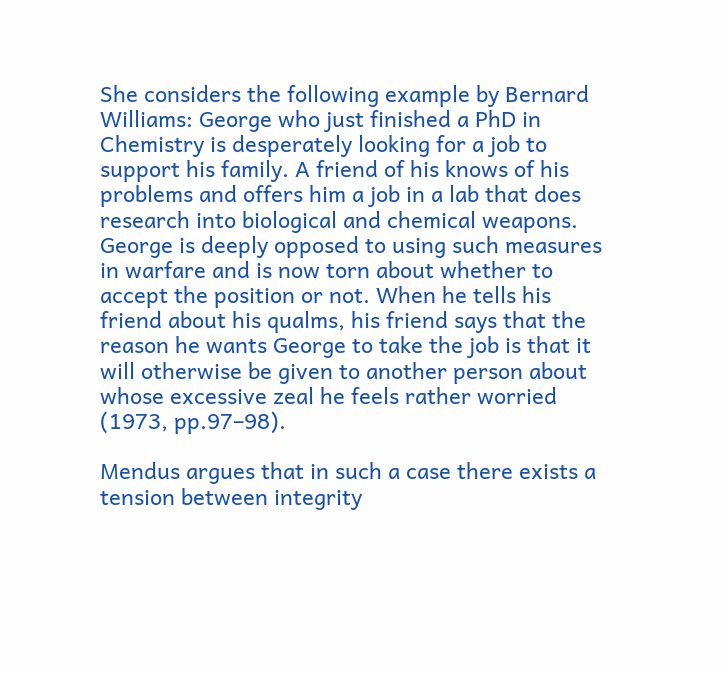She considers the following example by Bernard Williams: George who just finished a PhD in Chemistry is desperately looking for a job to support his family. A friend of his knows of his problems and offers him a job in a lab that does research into biological and chemical weapons. George is deeply opposed to using such measures in warfare and is now torn about whether to accept the position or not. When he tells his friend about his qualms, his friend says that the reason he wants George to take the job is that it will otherwise be given to another person about whose excessive zeal he feels rather worried (1973, pp.97–98).

Mendus argues that in such a case there exists a tension between integrity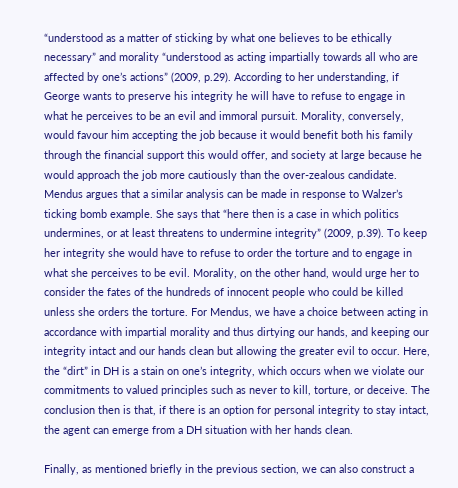“understood as a matter of sticking by what one believes to be ethically necessary” and morality “understood as acting impartially towards all who are affected by one’s actions” (2009, p.29). According to her understanding, if George wants to preserve his integrity he will have to refuse to engage in what he perceives to be an evil and immoral pursuit. Morality, conversely, would favour him accepting the job because it would benefit both his family through the financial support this would offer, and society at large because he would approach the job more cautiously than the over-zealous candidate. Mendus argues that a similar analysis can be made in response to Walzer’s ticking bomb example. She says that “here then is a case in which politics undermines, or at least threatens to undermine integrity” (2009, p.39). To keep her integrity she would have to refuse to order the torture and to engage in what she perceives to be evil. Morality, on the other hand, would urge her to consider the fates of the hundreds of innocent people who could be killed unless she orders the torture. For Mendus, we have a choice between acting in accordance with impartial morality and thus dirtying our hands, and keeping our integrity intact and our hands clean but allowing the greater evil to occur. Here, the “dirt” in DH is a stain on one’s integrity, which occurs when we violate our commitments to valued principles such as never to kill, torture, or deceive. The conclusion then is that, if there is an option for personal integrity to stay intact, the agent can emerge from a DH situation with her hands clean.

Finally, as mentioned briefly in the previous section, we can also construct a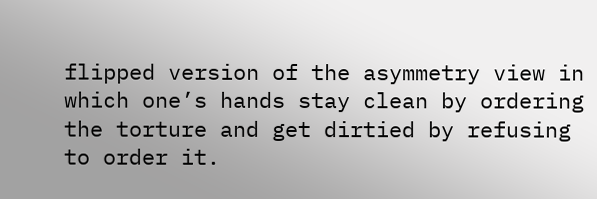flipped version of the asymmetry view in which one’s hands stay clean by ordering the torture and get dirtied by refusing to order it.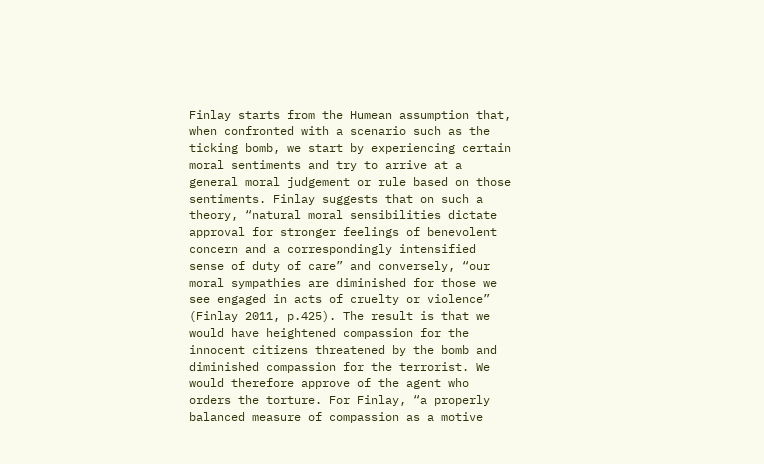Finlay starts from the Humean assumption that, when confronted with a scenario such as the ticking bomb, we start by experiencing certain moral sentiments and try to arrive at a general moral judgement or rule based on those sentiments. Finlay suggests that on such a theory, “natural moral sensibilities dictate approval for stronger feelings of benevolent concern and a correspondingly intensified sense of duty of care” and conversely, “our moral sympathies are diminished for those we see engaged in acts of cruelty or violence” (Finlay 2011, p.425). The result is that we would have heightened compassion for the innocent citizens threatened by the bomb and diminished compassion for the terrorist. We would therefore approve of the agent who orders the torture. For Finlay, “a properly balanced measure of compassion as a motive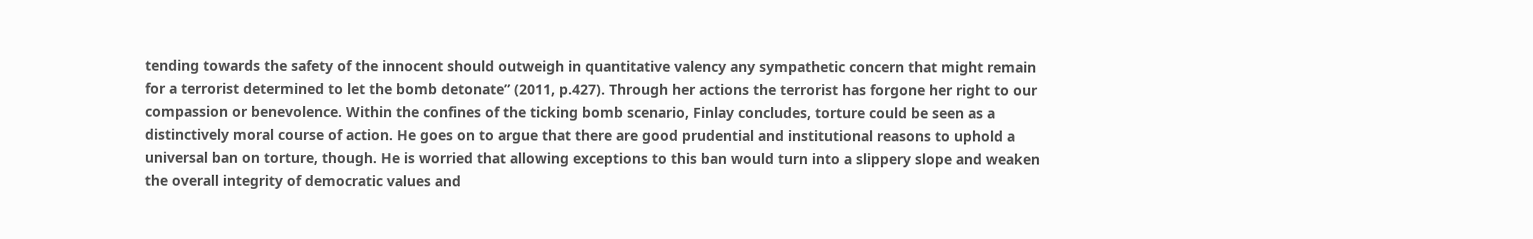tending towards the safety of the innocent should outweigh in quantitative valency any sympathetic concern that might remain for a terrorist determined to let the bomb detonate” (2011, p.427). Through her actions the terrorist has forgone her right to our compassion or benevolence. Within the confines of the ticking bomb scenario, Finlay concludes, torture could be seen as a distinctively moral course of action. He goes on to argue that there are good prudential and institutional reasons to uphold a universal ban on torture, though. He is worried that allowing exceptions to this ban would turn into a slippery slope and weaken the overall integrity of democratic values and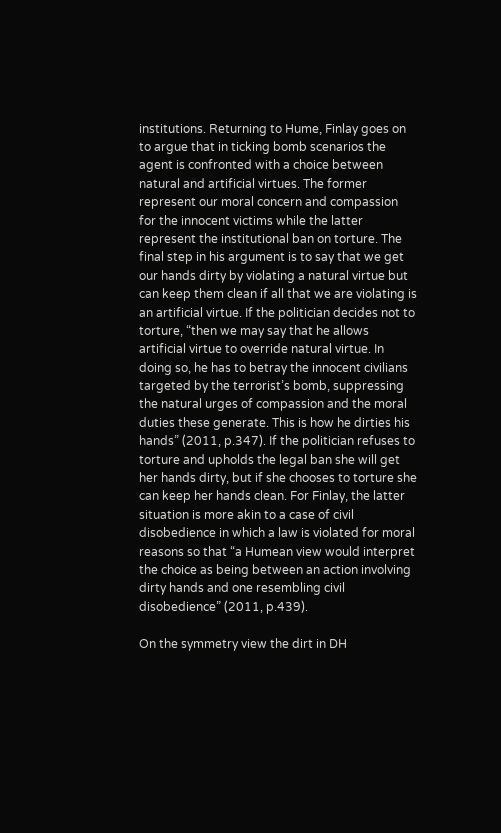institutions. Returning to Hume, Finlay goes on to argue that in ticking bomb scenarios the agent is confronted with a choice between natural and artificial virtues. The former represent our moral concern and compassion for the innocent victims while the latter represent the institutional ban on torture. The final step in his argument is to say that we get our hands dirty by violating a natural virtue but can keep them clean if all that we are violating is an artificial virtue. If the politician decides not to torture, “then we may say that he allows artificial virtue to override natural virtue. In doing so, he has to betray the innocent civilians targeted by the terrorist’s bomb, suppressing the natural urges of compassion and the moral duties these generate. This is how he dirties his hands” (2011, p.347). If the politician refuses to torture and upholds the legal ban she will get her hands dirty, but if she chooses to torture she can keep her hands clean. For Finlay, the latter situation is more akin to a case of civil disobedience in which a law is violated for moral reasons so that “a Humean view would interpret the choice as being between an action involving dirty hands and one resembling civil disobedience” (2011, p.439).

On the symmetry view the dirt in DH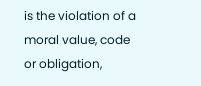is the violation of a moral value, code or obligation,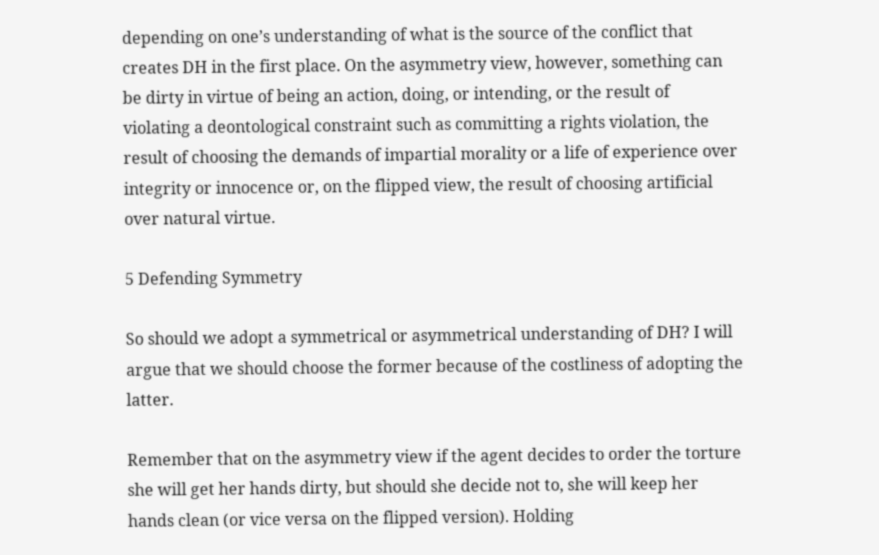depending on one’s understanding of what is the source of the conflict that creates DH in the first place. On the asymmetry view, however, something can be dirty in virtue of being an action, doing, or intending, or the result of violating a deontological constraint such as committing a rights violation, the result of choosing the demands of impartial morality or a life of experience over integrity or innocence or, on the flipped view, the result of choosing artificial over natural virtue.

5 Defending Symmetry

So should we adopt a symmetrical or asymmetrical understanding of DH? I will argue that we should choose the former because of the costliness of adopting the latter.

Remember that on the asymmetry view if the agent decides to order the torture she will get her hands dirty, but should she decide not to, she will keep her hands clean (or vice versa on the flipped version). Holding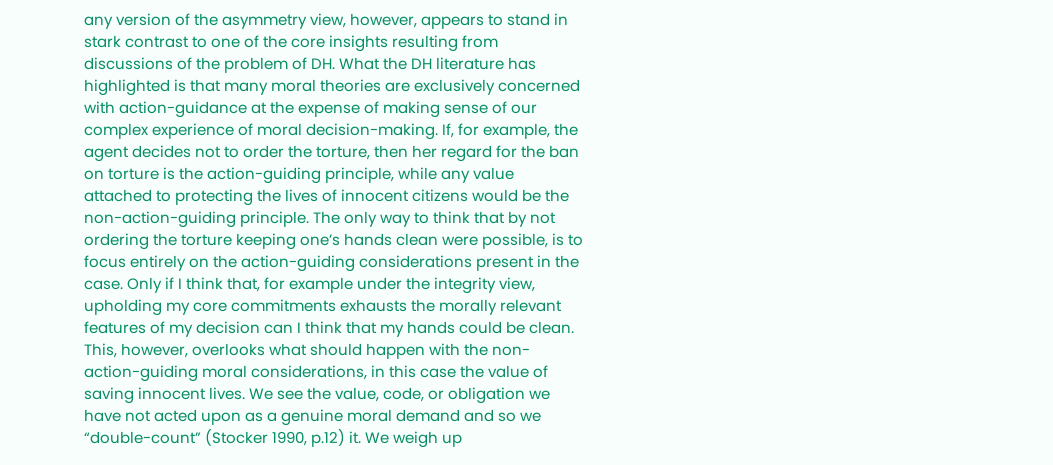any version of the asymmetry view, however, appears to stand in stark contrast to one of the core insights resulting from discussions of the problem of DH. What the DH literature has highlighted is that many moral theories are exclusively concerned with action-guidance at the expense of making sense of our complex experience of moral decision-making. If, for example, the agent decides not to order the torture, then her regard for the ban on torture is the action-guiding principle, while any value attached to protecting the lives of innocent citizens would be the non-action-guiding principle. The only way to think that by not ordering the torture keeping one’s hands clean were possible, is to focus entirely on the action-guiding considerations present in the case. Only if I think that, for example under the integrity view, upholding my core commitments exhausts the morally relevant features of my decision can I think that my hands could be clean. This, however, overlooks what should happen with the non-action-guiding moral considerations, in this case the value of saving innocent lives. We see the value, code, or obligation we have not acted upon as a genuine moral demand and so we “double-count” (Stocker 1990, p.12) it. We weigh up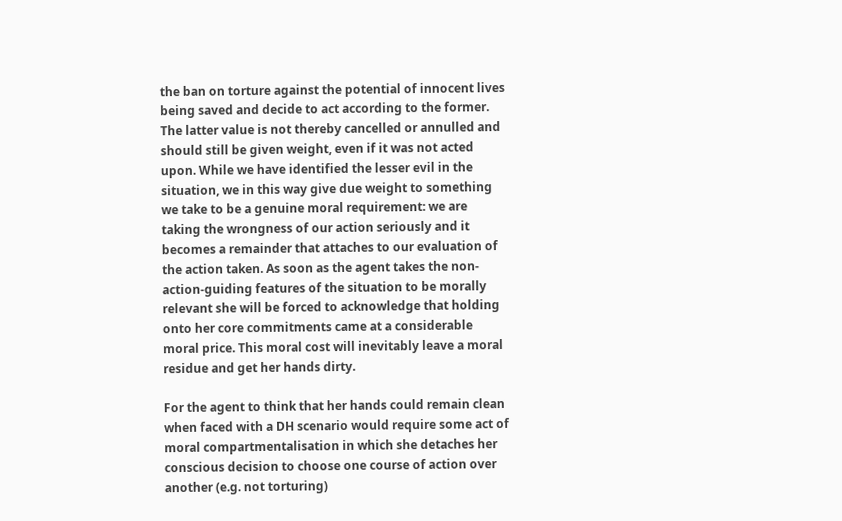the ban on torture against the potential of innocent lives being saved and decide to act according to the former. The latter value is not thereby cancelled or annulled and should still be given weight, even if it was not acted upon. While we have identified the lesser evil in the situation, we in this way give due weight to something we take to be a genuine moral requirement: we are taking the wrongness of our action seriously and it becomes a remainder that attaches to our evaluation of the action taken. As soon as the agent takes the non-action-guiding features of the situation to be morally relevant she will be forced to acknowledge that holding onto her core commitments came at a considerable moral price. This moral cost will inevitably leave a moral residue and get her hands dirty.

For the agent to think that her hands could remain clean when faced with a DH scenario would require some act of moral compartmentalisation in which she detaches her conscious decision to choose one course of action over another (e.g. not torturing)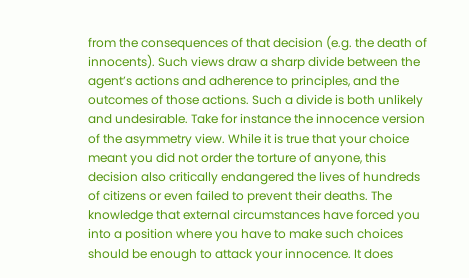from the consequences of that decision (e.g. the death of innocents). Such views draw a sharp divide between the agent’s actions and adherence to principles, and the outcomes of those actions. Such a divide is both unlikely and undesirable. Take for instance the innocence version of the asymmetry view. While it is true that your choice meant you did not order the torture of anyone, this decision also critically endangered the lives of hundreds of citizens or even failed to prevent their deaths. The knowledge that external circumstances have forced you into a position where you have to make such choices should be enough to attack your innocence. It does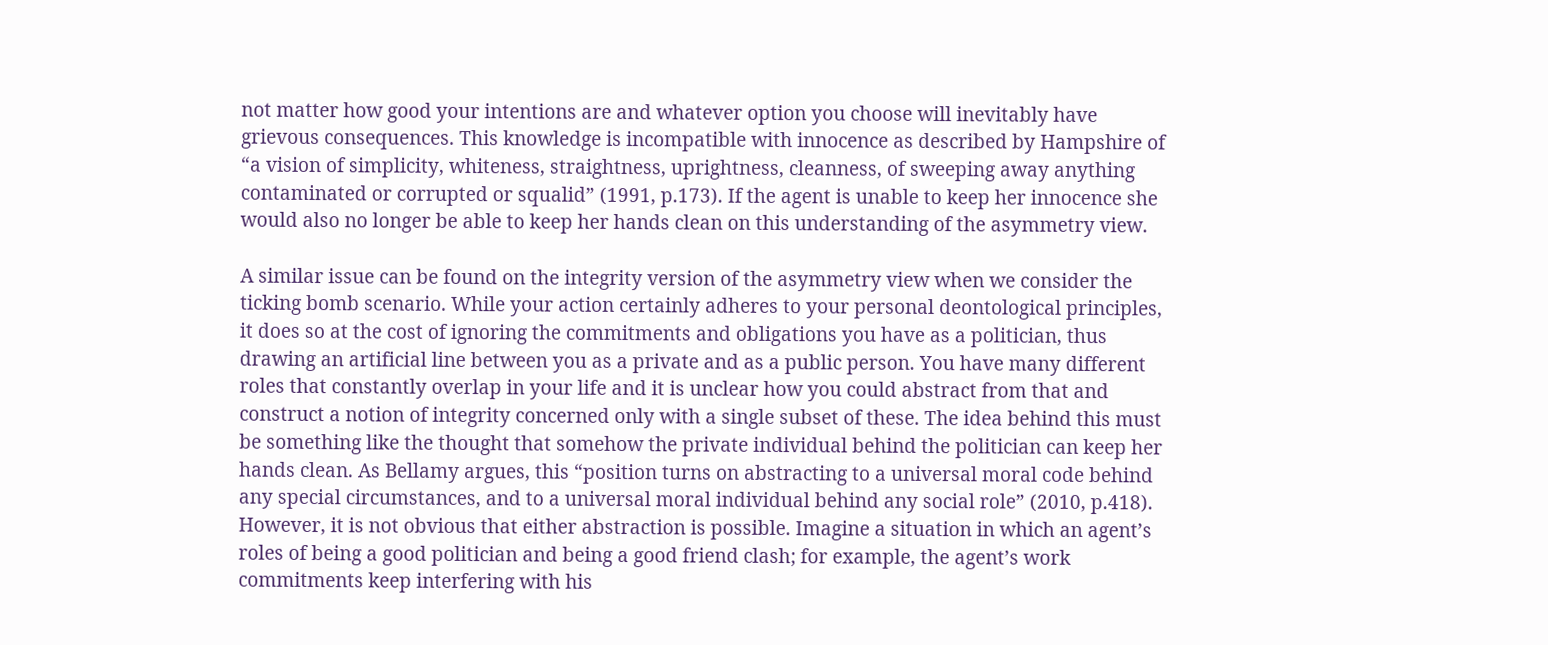not matter how good your intentions are and whatever option you choose will inevitably have grievous consequences. This knowledge is incompatible with innocence as described by Hampshire of “a vision of simplicity, whiteness, straightness, uprightness, cleanness, of sweeping away anything contaminated or corrupted or squalid” (1991, p.173). If the agent is unable to keep her innocence she would also no longer be able to keep her hands clean on this understanding of the asymmetry view.

A similar issue can be found on the integrity version of the asymmetry view when we consider the ticking bomb scenario. While your action certainly adheres to your personal deontological principles, it does so at the cost of ignoring the commitments and obligations you have as a politician, thus drawing an artificial line between you as a private and as a public person. You have many different roles that constantly overlap in your life and it is unclear how you could abstract from that and construct a notion of integrity concerned only with a single subset of these. The idea behind this must be something like the thought that somehow the private individual behind the politician can keep her hands clean. As Bellamy argues, this “position turns on abstracting to a universal moral code behind any special circumstances, and to a universal moral individual behind any social role” (2010, p.418). However, it is not obvious that either abstraction is possible. Imagine a situation in which an agent’s roles of being a good politician and being a good friend clash; for example, the agent’s work commitments keep interfering with his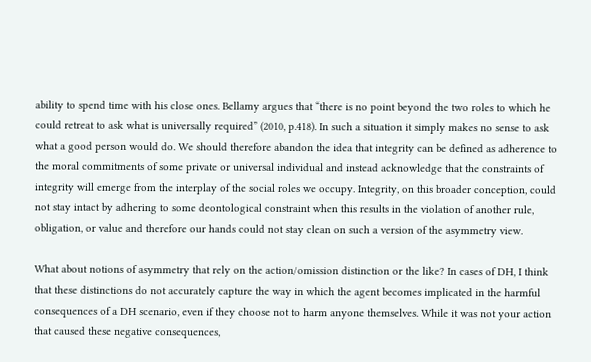ability to spend time with his close ones. Bellamy argues that “there is no point beyond the two roles to which he could retreat to ask what is universally required” (2010, p.418). In such a situation it simply makes no sense to ask what a good person would do. We should therefore abandon the idea that integrity can be defined as adherence to the moral commitments of some private or universal individual and instead acknowledge that the constraints of integrity will emerge from the interplay of the social roles we occupy. Integrity, on this broader conception, could not stay intact by adhering to some deontological constraint when this results in the violation of another rule, obligation, or value and therefore our hands could not stay clean on such a version of the asymmetry view.

What about notions of asymmetry that rely on the action/omission distinction or the like? In cases of DH, I think that these distinctions do not accurately capture the way in which the agent becomes implicated in the harmful consequences of a DH scenario, even if they choose not to harm anyone themselves. While it was not your action that caused these negative consequences,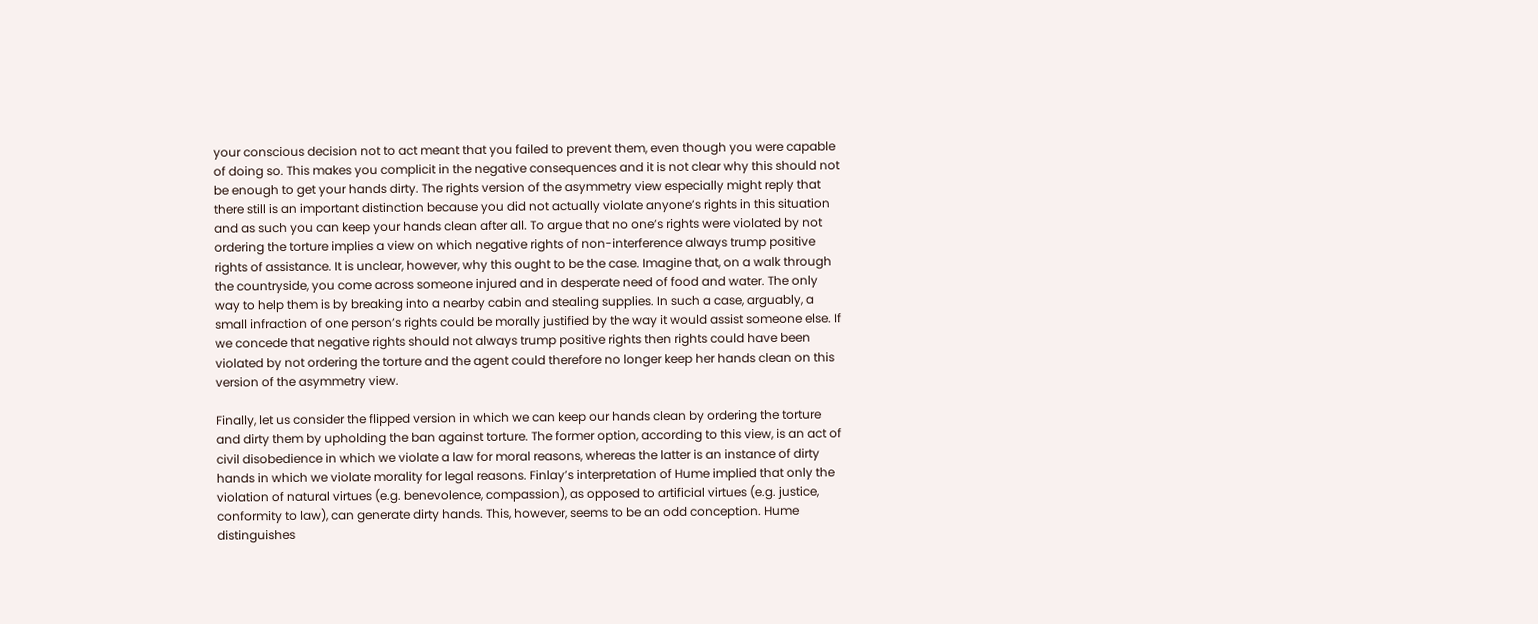your conscious decision not to act meant that you failed to prevent them, even though you were capable of doing so. This makes you complicit in the negative consequences and it is not clear why this should not be enough to get your hands dirty. The rights version of the asymmetry view especially might reply that there still is an important distinction because you did not actually violate anyone’s rights in this situation and as such you can keep your hands clean after all. To argue that no one’s rights were violated by not ordering the torture implies a view on which negative rights of non-interference always trump positive rights of assistance. It is unclear, however, why this ought to be the case. Imagine that, on a walk through the countryside, you come across someone injured and in desperate need of food and water. The only way to help them is by breaking into a nearby cabin and stealing supplies. In such a case, arguably, a small infraction of one person’s rights could be morally justified by the way it would assist someone else. If we concede that negative rights should not always trump positive rights then rights could have been violated by not ordering the torture and the agent could therefore no longer keep her hands clean on this version of the asymmetry view.

Finally, let us consider the flipped version in which we can keep our hands clean by ordering the torture and dirty them by upholding the ban against torture. The former option, according to this view, is an act of civil disobedience in which we violate a law for moral reasons, whereas the latter is an instance of dirty hands in which we violate morality for legal reasons. Finlay’s interpretation of Hume implied that only the violation of natural virtues (e.g. benevolence, compassion), as opposed to artificial virtues (e.g. justice, conformity to law), can generate dirty hands. This, however, seems to be an odd conception. Hume distinguishes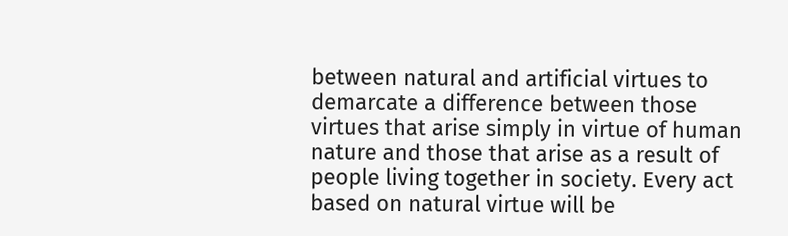between natural and artificial virtues to demarcate a difference between those virtues that arise simply in virtue of human nature and those that arise as a result of people living together in society. Every act based on natural virtue will be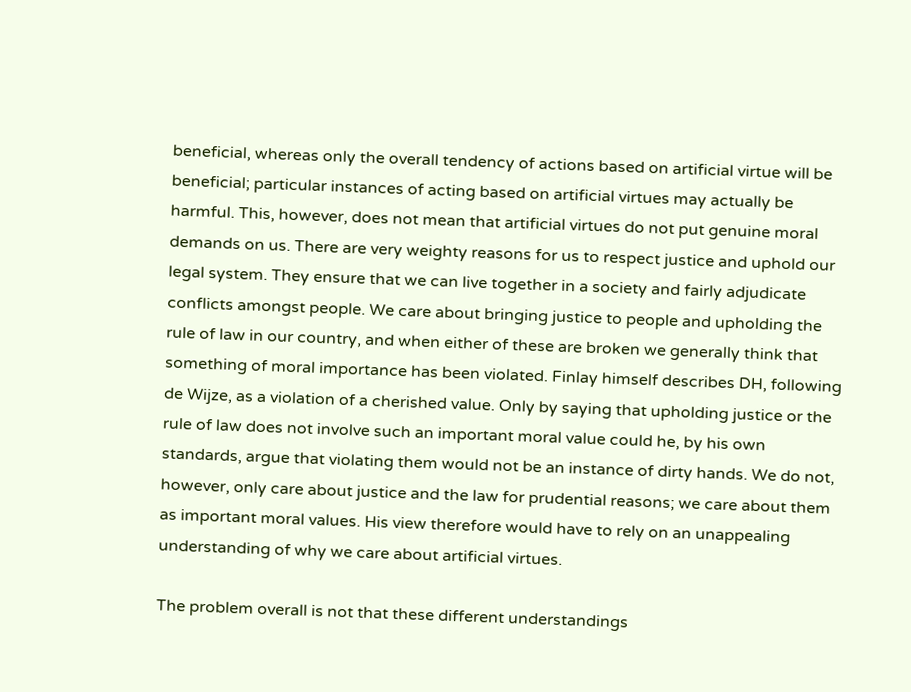beneficial, whereas only the overall tendency of actions based on artificial virtue will be beneficial; particular instances of acting based on artificial virtues may actually be harmful. This, however, does not mean that artificial virtues do not put genuine moral demands on us. There are very weighty reasons for us to respect justice and uphold our legal system. They ensure that we can live together in a society and fairly adjudicate conflicts amongst people. We care about bringing justice to people and upholding the rule of law in our country, and when either of these are broken we generally think that something of moral importance has been violated. Finlay himself describes DH, following de Wijze, as a violation of a cherished value. Only by saying that upholding justice or the rule of law does not involve such an important moral value could he, by his own standards, argue that violating them would not be an instance of dirty hands. We do not, however, only care about justice and the law for prudential reasons; we care about them as important moral values. His view therefore would have to rely on an unappealing understanding of why we care about artificial virtues.

The problem overall is not that these different understandings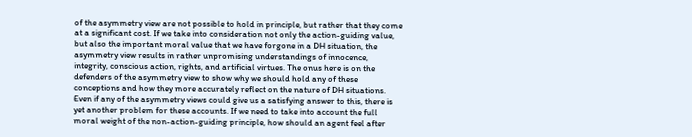of the asymmetry view are not possible to hold in principle, but rather that they come at a significant cost. If we take into consideration not only the action-guiding value, but also the important moral value that we have forgone in a DH situation, the asymmetry view results in rather unpromising understandings of innocence, integrity, conscious action, rights, and artificial virtues. The onus here is on the defenders of the asymmetry view to show why we should hold any of these conceptions and how they more accurately reflect on the nature of DH situations. Even if any of the asymmetry views could give us a satisfying answer to this, there is yet another problem for these accounts. If we need to take into account the full moral weight of the non-action-guiding principle, how should an agent feel after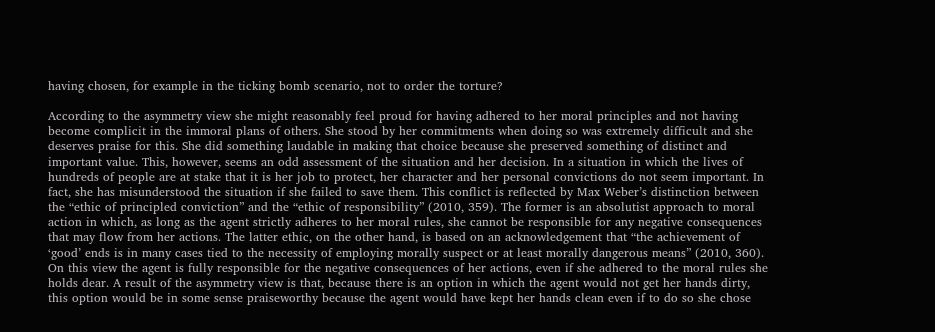having chosen, for example in the ticking bomb scenario, not to order the torture?

According to the asymmetry view she might reasonably feel proud for having adhered to her moral principles and not having become complicit in the immoral plans of others. She stood by her commitments when doing so was extremely difficult and she deserves praise for this. She did something laudable in making that choice because she preserved something of distinct and important value. This, however, seems an odd assessment of the situation and her decision. In a situation in which the lives of hundreds of people are at stake that it is her job to protect, her character and her personal convictions do not seem important. In fact, she has misunderstood the situation if she failed to save them. This conflict is reflected by Max Weber’s distinction between the “ethic of principled conviction” and the “ethic of responsibility” (2010, 359). The former is an absolutist approach to moral action in which, as long as the agent strictly adheres to her moral rules, she cannot be responsible for any negative consequences that may flow from her actions. The latter ethic, on the other hand, is based on an acknowledgement that “the achievement of ‘good’ ends is in many cases tied to the necessity of employing morally suspect or at least morally dangerous means” (2010, 360). On this view the agent is fully responsible for the negative consequences of her actions, even if she adhered to the moral rules she holds dear. A result of the asymmetry view is that, because there is an option in which the agent would not get her hands dirty, this option would be in some sense praiseworthy because the agent would have kept her hands clean even if to do so she chose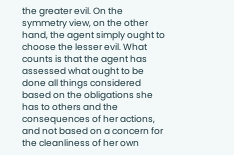the greater evil. On the symmetry view, on the other hand, the agent simply ought to choose the lesser evil. What counts is that the agent has assessed what ought to be done all things considered based on the obligations she has to others and the consequences of her actions, and not based on a concern for the cleanliness of her own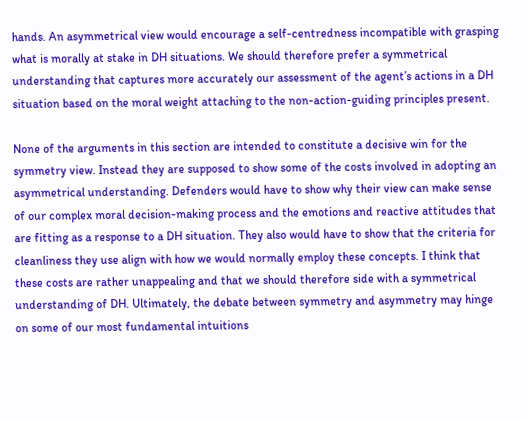hands. An asymmetrical view would encourage a self-centredness incompatible with grasping what is morally at stake in DH situations. We should therefore prefer a symmetrical understanding that captures more accurately our assessment of the agent’s actions in a DH situation based on the moral weight attaching to the non-action-guiding principles present.

None of the arguments in this section are intended to constitute a decisive win for the symmetry view. Instead they are supposed to show some of the costs involved in adopting an asymmetrical understanding. Defenders would have to show why their view can make sense of our complex moral decision-making process and the emotions and reactive attitudes that are fitting as a response to a DH situation. They also would have to show that the criteria for cleanliness they use align with how we would normally employ these concepts. I think that these costs are rather unappealing and that we should therefore side with a symmetrical understanding of DH. Ultimately, the debate between symmetry and asymmetry may hinge on some of our most fundamental intuitions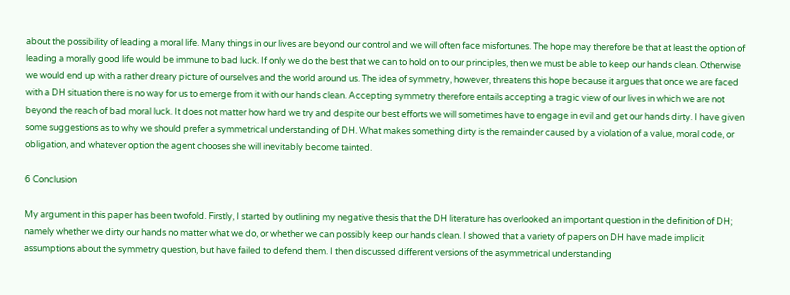about the possibility of leading a moral life. Many things in our lives are beyond our control and we will often face misfortunes. The hope may therefore be that at least the option of leading a morally good life would be immune to bad luck. If only we do the best that we can to hold on to our principles, then we must be able to keep our hands clean. Otherwise we would end up with a rather dreary picture of ourselves and the world around us. The idea of symmetry, however, threatens this hope because it argues that once we are faced with a DH situation there is no way for us to emerge from it with our hands clean. Accepting symmetry therefore entails accepting a tragic view of our lives in which we are not beyond the reach of bad moral luck. It does not matter how hard we try and despite our best efforts we will sometimes have to engage in evil and get our hands dirty. I have given some suggestions as to why we should prefer a symmetrical understanding of DH. What makes something dirty is the remainder caused by a violation of a value, moral code, or obligation, and whatever option the agent chooses she will inevitably become tainted.

6 Conclusion

My argument in this paper has been twofold. Firstly, I started by outlining my negative thesis that the DH literature has overlooked an important question in the definition of DH; namely whether we dirty our hands no matter what we do, or whether we can possibly keep our hands clean. I showed that a variety of papers on DH have made implicit assumptions about the symmetry question, but have failed to defend them. I then discussed different versions of the asymmetrical understanding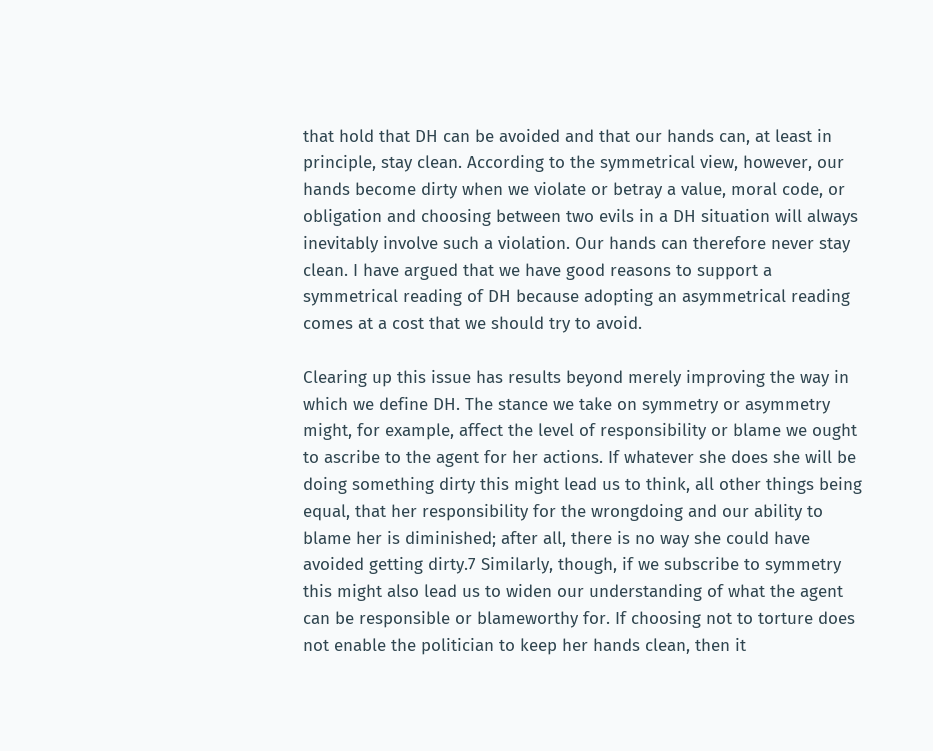that hold that DH can be avoided and that our hands can, at least in principle, stay clean. According to the symmetrical view, however, our hands become dirty when we violate or betray a value, moral code, or obligation and choosing between two evils in a DH situation will always inevitably involve such a violation. Our hands can therefore never stay clean. I have argued that we have good reasons to support a symmetrical reading of DH because adopting an asymmetrical reading comes at a cost that we should try to avoid.

Clearing up this issue has results beyond merely improving the way in which we define DH. The stance we take on symmetry or asymmetry might, for example, affect the level of responsibility or blame we ought to ascribe to the agent for her actions. If whatever she does she will be doing something dirty this might lead us to think, all other things being equal, that her responsibility for the wrongdoing and our ability to blame her is diminished; after all, there is no way she could have avoided getting dirty.7 Similarly, though, if we subscribe to symmetry this might also lead us to widen our understanding of what the agent can be responsible or blameworthy for. If choosing not to torture does not enable the politician to keep her hands clean, then it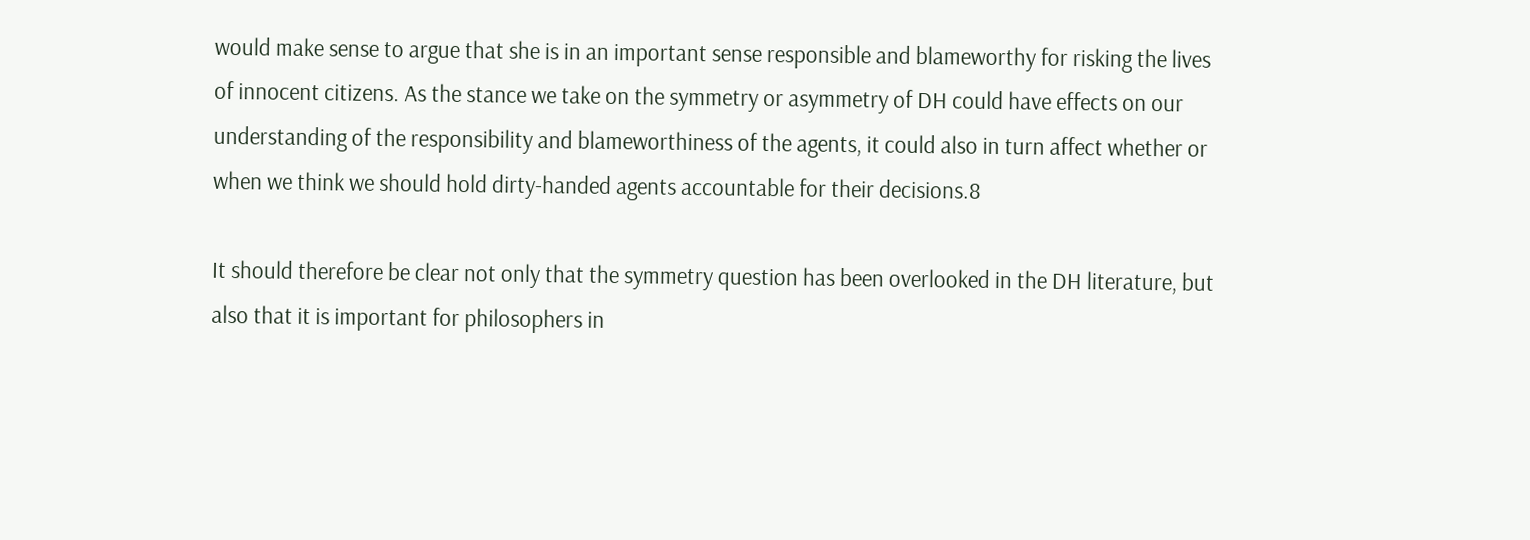would make sense to argue that she is in an important sense responsible and blameworthy for risking the lives of innocent citizens. As the stance we take on the symmetry or asymmetry of DH could have effects on our understanding of the responsibility and blameworthiness of the agents, it could also in turn affect whether or when we think we should hold dirty-handed agents accountable for their decisions.8

It should therefore be clear not only that the symmetry question has been overlooked in the DH literature, but also that it is important for philosophers in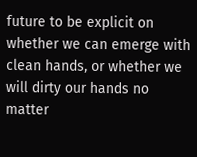future to be explicit on whether we can emerge with clean hands, or whether we will dirty our hands no matter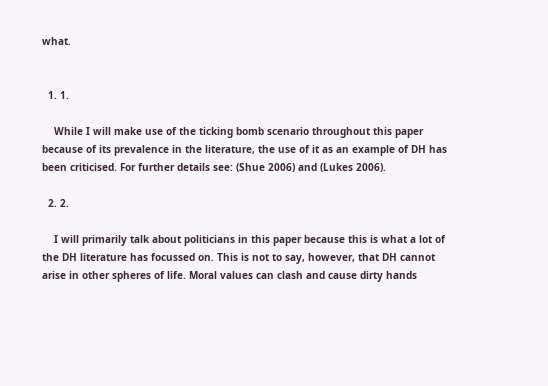what.


  1. 1.

    While I will make use of the ticking bomb scenario throughout this paper because of its prevalence in the literature, the use of it as an example of DH has been criticised. For further details see: (Shue 2006) and (Lukes 2006).

  2. 2.

    I will primarily talk about politicians in this paper because this is what a lot of the DH literature has focussed on. This is not to say, however, that DH cannot arise in other spheres of life. Moral values can clash and cause dirty hands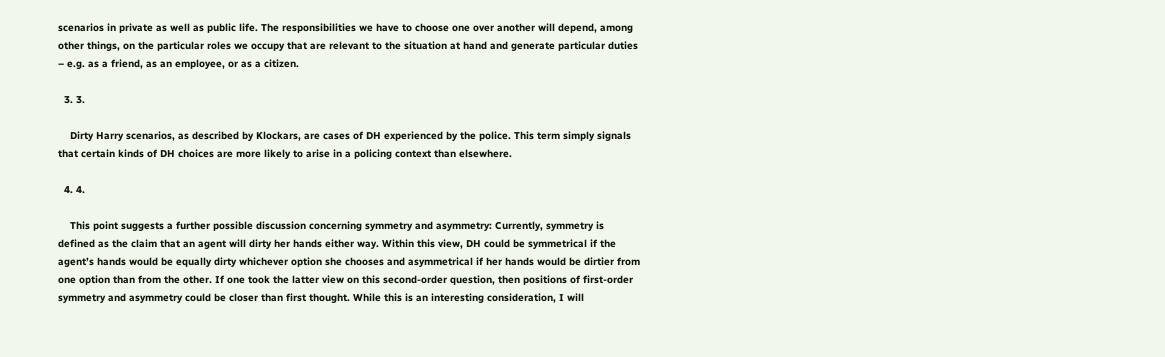scenarios in private as well as public life. The responsibilities we have to choose one over another will depend, among other things, on the particular roles we occupy that are relevant to the situation at hand and generate particular duties – e.g. as a friend, as an employee, or as a citizen.

  3. 3.

    Dirty Harry scenarios, as described by Klockars, are cases of DH experienced by the police. This term simply signals that certain kinds of DH choices are more likely to arise in a policing context than elsewhere.

  4. 4.

    This point suggests a further possible discussion concerning symmetry and asymmetry: Currently, symmetry is defined as the claim that an agent will dirty her hands either way. Within this view, DH could be symmetrical if the agent’s hands would be equally dirty whichever option she chooses and asymmetrical if her hands would be dirtier from one option than from the other. If one took the latter view on this second-order question, then positions of first-order symmetry and asymmetry could be closer than first thought. While this is an interesting consideration, I will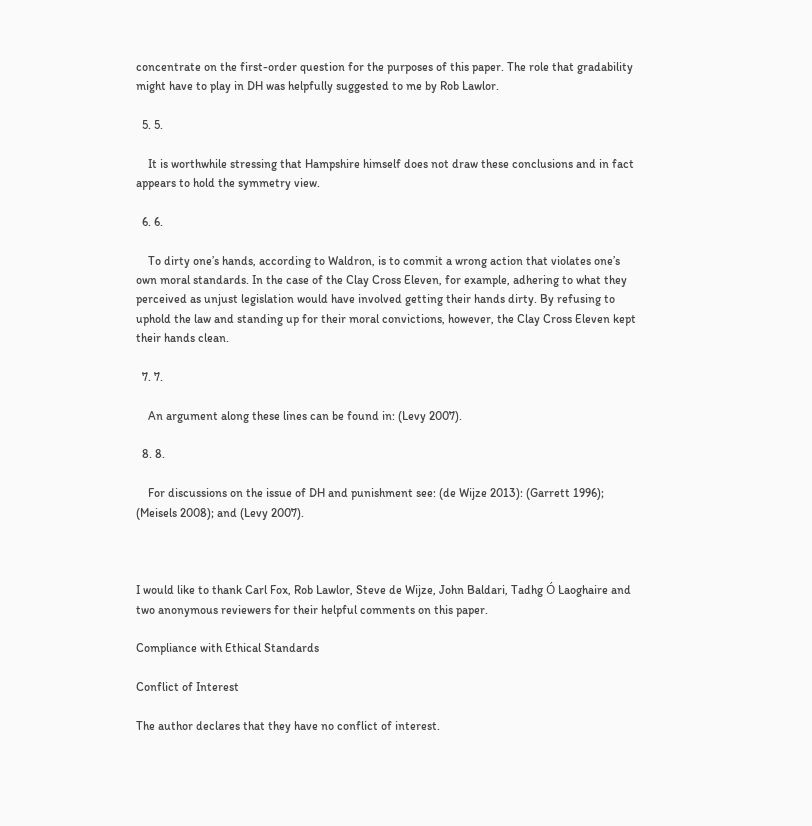concentrate on the first-order question for the purposes of this paper. The role that gradability might have to play in DH was helpfully suggested to me by Rob Lawlor.

  5. 5.

    It is worthwhile stressing that Hampshire himself does not draw these conclusions and in fact appears to hold the symmetry view.

  6. 6.

    To dirty one’s hands, according to Waldron, is to commit a wrong action that violates one’s own moral standards. In the case of the Clay Cross Eleven, for example, adhering to what they perceived as unjust legislation would have involved getting their hands dirty. By refusing to uphold the law and standing up for their moral convictions, however, the Clay Cross Eleven kept their hands clean.

  7. 7.

    An argument along these lines can be found in: (Levy 2007).

  8. 8.

    For discussions on the issue of DH and punishment see: (de Wijze 2013): (Garrett 1996); (Meisels 2008); and (Levy 2007).



I would like to thank Carl Fox, Rob Lawlor, Steve de Wijze, John Baldari, Tadhg Ó Laoghaire and two anonymous reviewers for their helpful comments on this paper.

Compliance with Ethical Standards

Conflict of Interest

The author declares that they have no conflict of interest.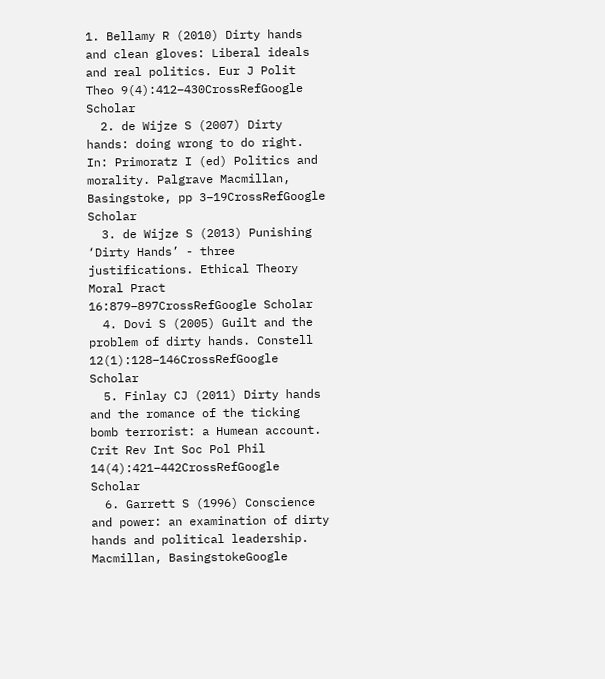1. Bellamy R (2010) Dirty hands and clean gloves: Liberal ideals and real politics. Eur J Polit Theo 9(4):412–430CrossRefGoogle Scholar
  2. de Wijze S (2007) Dirty hands: doing wrong to do right. In: Primoratz I (ed) Politics and morality. Palgrave Macmillan, Basingstoke, pp 3–19CrossRefGoogle Scholar
  3. de Wijze S (2013) Punishing ‘Dirty Hands’ - three justifications. Ethical Theory Moral Pract 16:879–897CrossRefGoogle Scholar
  4. Dovi S (2005) Guilt and the problem of dirty hands. Constell 12(1):128–146CrossRefGoogle Scholar
  5. Finlay CJ (2011) Dirty hands and the romance of the ticking bomb terrorist: a Humean account. Crit Rev Int Soc Pol Phil 14(4):421–442CrossRefGoogle Scholar
  6. Garrett S (1996) Conscience and power: an examination of dirty hands and political leadership. Macmillan, BasingstokeGoogle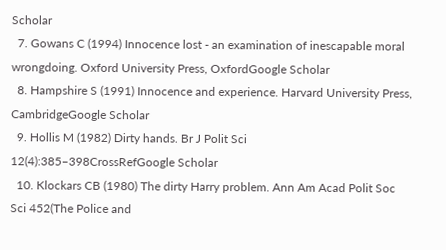Scholar
  7. Gowans C (1994) Innocence lost - an examination of inescapable moral wrongdoing. Oxford University Press, OxfordGoogle Scholar
  8. Hampshire S (1991) Innocence and experience. Harvard University Press, CambridgeGoogle Scholar
  9. Hollis M (1982) Dirty hands. Br J Polit Sci 12(4):385–398CrossRefGoogle Scholar
  10. Klockars CB (1980) The dirty Harry problem. Ann Am Acad Polit Soc Sci 452(The Police and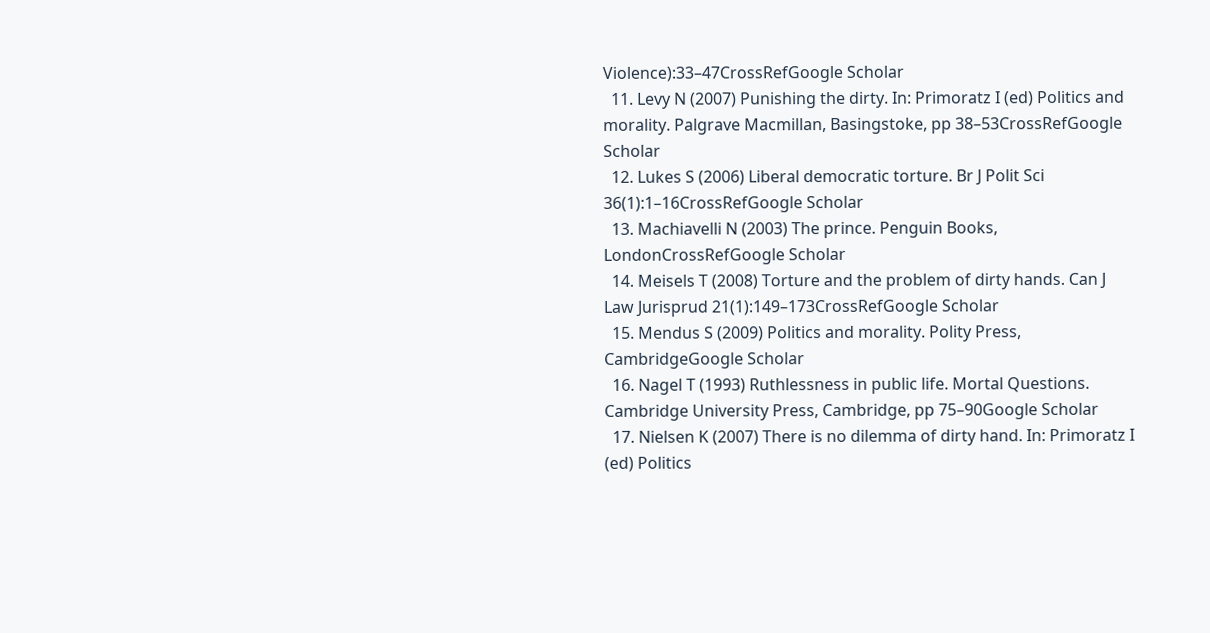Violence):33–47CrossRefGoogle Scholar
  11. Levy N (2007) Punishing the dirty. In: Primoratz I (ed) Politics and morality. Palgrave Macmillan, Basingstoke, pp 38–53CrossRefGoogle Scholar
  12. Lukes S (2006) Liberal democratic torture. Br J Polit Sci 36(1):1–16CrossRefGoogle Scholar
  13. Machiavelli N (2003) The prince. Penguin Books, LondonCrossRefGoogle Scholar
  14. Meisels T (2008) Torture and the problem of dirty hands. Can J Law Jurisprud 21(1):149–173CrossRefGoogle Scholar
  15. Mendus S (2009) Politics and morality. Polity Press, CambridgeGoogle Scholar
  16. Nagel T (1993) Ruthlessness in public life. Mortal Questions. Cambridge University Press, Cambridge, pp 75–90Google Scholar
  17. Nielsen K (2007) There is no dilemma of dirty hand. In: Primoratz I (ed) Politics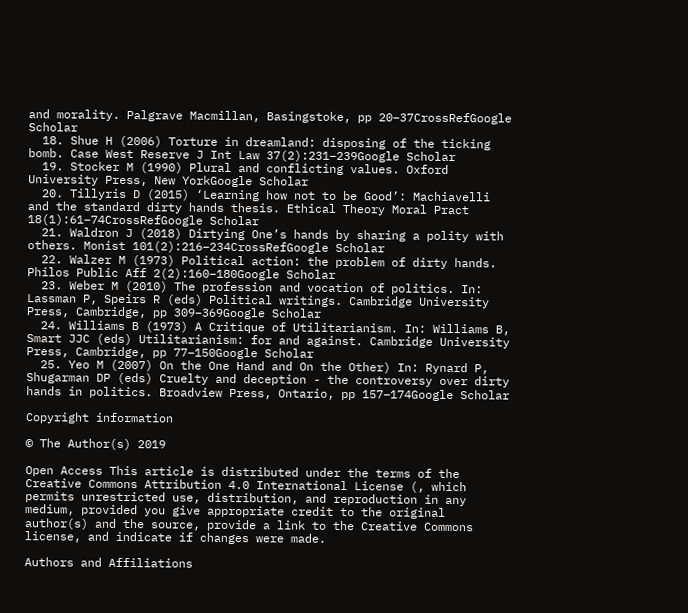and morality. Palgrave Macmillan, Basingstoke, pp 20–37CrossRefGoogle Scholar
  18. Shue H (2006) Torture in dreamland: disposing of the ticking bomb. Case West Reserve J Int Law 37(2):231–239Google Scholar
  19. Stocker M (1990) Plural and conflicting values. Oxford University Press, New YorkGoogle Scholar
  20. Tillyris D (2015) ‘Learning how not to be Good’: Machiavelli and the standard dirty hands thesis. Ethical Theory Moral Pract 18(1):61–74CrossRefGoogle Scholar
  21. Waldron J (2018) Dirtying One’s hands by sharing a polity with others. Monist 101(2):216–234CrossRefGoogle Scholar
  22. Walzer M (1973) Political action: the problem of dirty hands. Philos Public Aff 2(2):160–180Google Scholar
  23. Weber M (2010) The profession and vocation of politics. In: Lassman P, Speirs R (eds) Political writings. Cambridge University Press, Cambridge, pp 309–369Google Scholar
  24. Williams B (1973) A Critique of Utilitarianism. In: Williams B, Smart JJC (eds) Utilitarianism: for and against. Cambridge University Press, Cambridge, pp 77–150Google Scholar
  25. Yeo M (2007) On the One Hand and On the Other) In: Rynard P, Shugarman DP (eds) Cruelty and deception - the controversy over dirty hands in politics. Broadview Press, Ontario, pp 157–174Google Scholar

Copyright information

© The Author(s) 2019

Open Access This article is distributed under the terms of the Creative Commons Attribution 4.0 International License (, which permits unrestricted use, distribution, and reproduction in any medium, provided you give appropriate credit to the original author(s) and the source, provide a link to the Creative Commons license, and indicate if changes were made.

Authors and Affiliations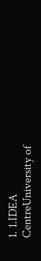1. 1.IDEA CentreUniversity of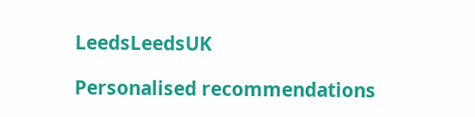LeedsLeedsUK

Personalised recommendations